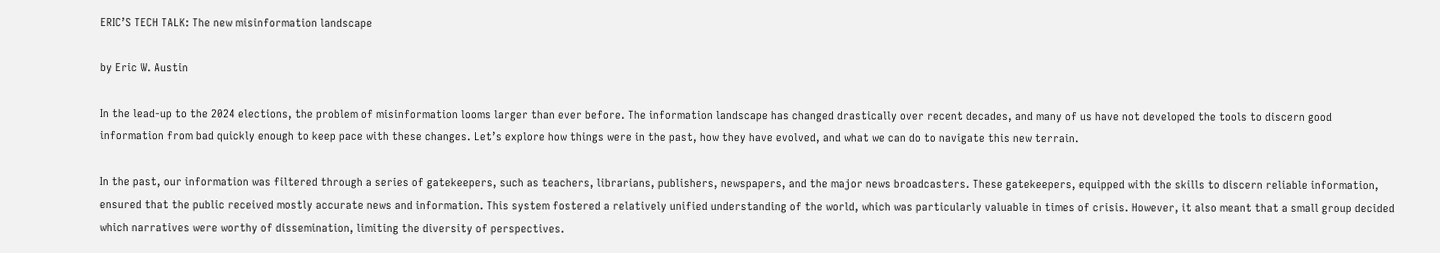ERIC’S TECH TALK: The new misinformation landscape

by Eric W. Austin

In the lead-up to the 2024 elections, the problem of misinformation looms larger than ever before. The information landscape has changed drastically over recent decades, and many of us have not developed the tools to discern good information from bad quickly enough to keep pace with these changes. Let’s explore how things were in the past, how they have evolved, and what we can do to navigate this new terrain.

In the past, our information was filtered through a series of gatekeepers, such as teachers, librarians, publishers, newspapers, and the major news broadcasters. These gatekeepers, equipped with the skills to discern reliable information, ensured that the public received mostly accurate news and information. This system fostered a relatively unified understanding of the world, which was particularly valuable in times of crisis. However, it also meant that a small group decided which narratives were worthy of dissemination, limiting the diversity of perspectives.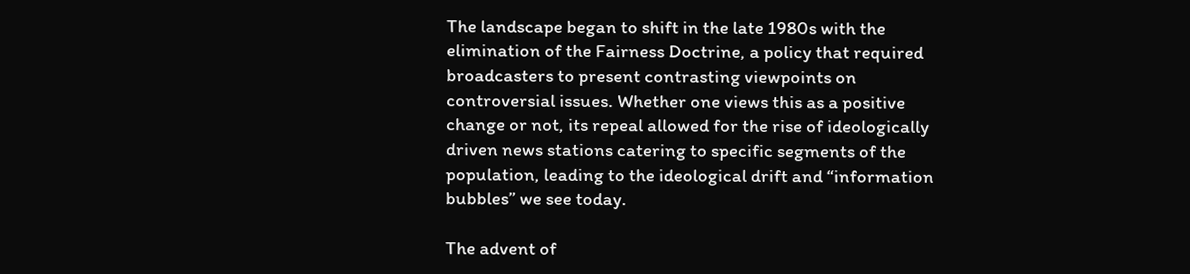The landscape began to shift in the late 1980s with the elimination of the Fairness Doctrine, a policy that required broadcasters to present contrasting viewpoints on controversial issues. Whether one views this as a positive change or not, its repeal allowed for the rise of ideologically driven news stations catering to specific segments of the population, leading to the ideological drift and “information bubbles” we see today.

The advent of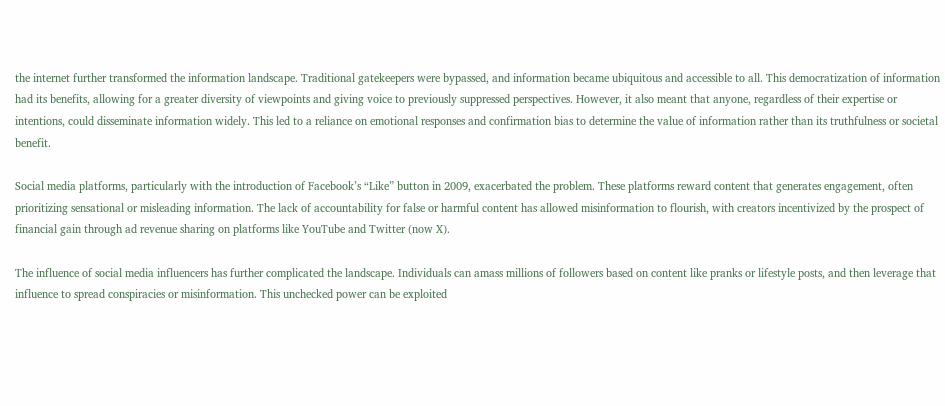the internet further transformed the information landscape. Traditional gatekeepers were bypassed, and information became ubiquitous and accessible to all. This democratization of information had its benefits, allowing for a greater diversity of viewpoints and giving voice to previously suppressed perspectives. However, it also meant that anyone, regardless of their expertise or intentions, could disseminate information widely. This led to a reliance on emotional responses and confirmation bias to determine the value of information rather than its truthfulness or societal benefit.

Social media platforms, particularly with the introduction of Facebook’s “Like” button in 2009, exacerbated the problem. These platforms reward content that generates engagement, often prioritizing sensational or misleading information. The lack of accountability for false or harmful content has allowed misinformation to flourish, with creators incentivized by the prospect of financial gain through ad revenue sharing on platforms like YouTube and Twitter (now X).

The influence of social media influencers has further complicated the landscape. Individuals can amass millions of followers based on content like pranks or lifestyle posts, and then leverage that influence to spread conspiracies or misinformation. This unchecked power can be exploited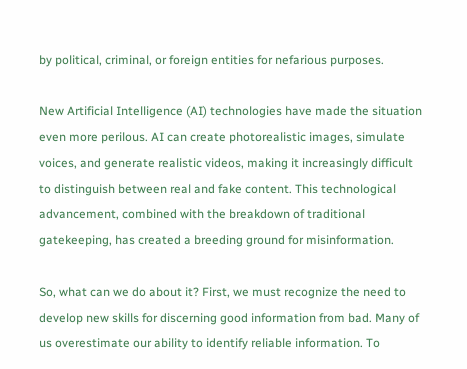by political, criminal, or foreign entities for nefarious purposes.

New Artificial Intelligence (AI) technologies have made the situation even more perilous. AI can create photorealistic images, simulate voices, and generate realistic videos, making it increasingly difficult to distinguish between real and fake content. This technological advancement, combined with the breakdown of traditional gatekeeping, has created a breeding ground for misinformation.

So, what can we do about it? First, we must recognize the need to develop new skills for discerning good information from bad. Many of us overestimate our ability to identify reliable information. To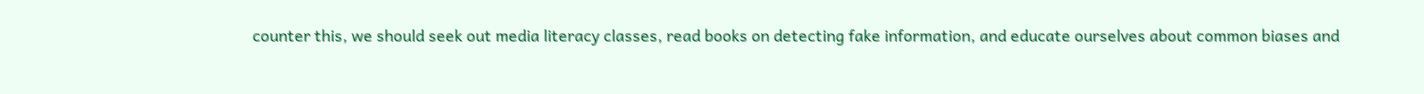counter this, we should seek out media literacy classes, read books on detecting fake information, and educate ourselves about common biases and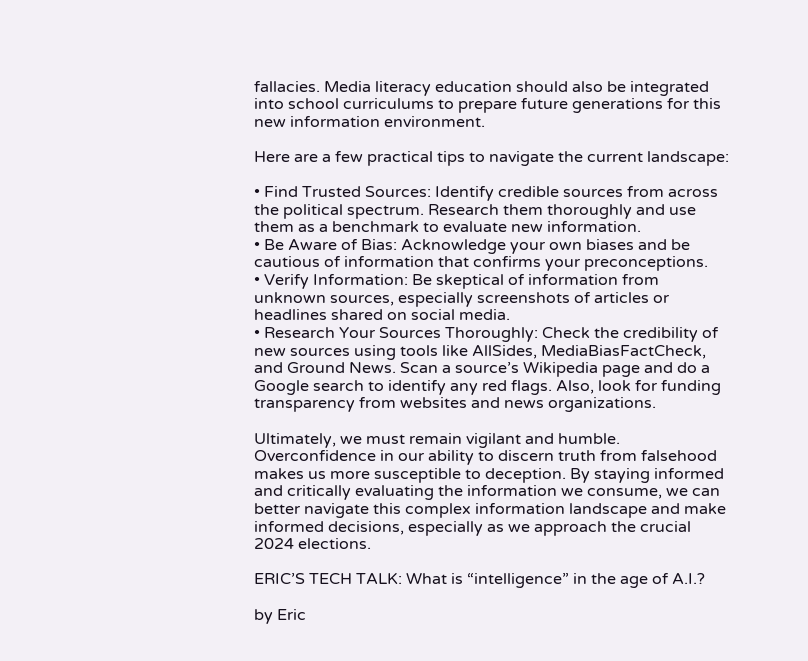fallacies. Media literacy education should also be integrated into school curriculums to prepare future generations for this new information environment.

Here are a few practical tips to navigate the current landscape:

• Find Trusted Sources: Identify credible sources from across the political spectrum. Research them thoroughly and use them as a benchmark to evaluate new information.
• Be Aware of Bias: Acknowledge your own biases and be cautious of information that confirms your preconceptions.
• Verify Information: Be skeptical of information from unknown sources, especially screenshots of articles or headlines shared on social media.
• Research Your Sources Thoroughly: Check the credibility of new sources using tools like AllSides, MediaBiasFactCheck, and Ground News. Scan a source’s Wikipedia page and do a Google search to identify any red flags. Also, look for funding transparency from websites and news organizations.

Ultimately, we must remain vigilant and humble. Overconfidence in our ability to discern truth from falsehood makes us more susceptible to deception. By staying informed and critically evaluating the information we consume, we can better navigate this complex information landscape and make informed decisions, especially as we approach the crucial 2024 elections.

ERIC’S TECH TALK: What is “intelligence” in the age of A.I.?

by Eric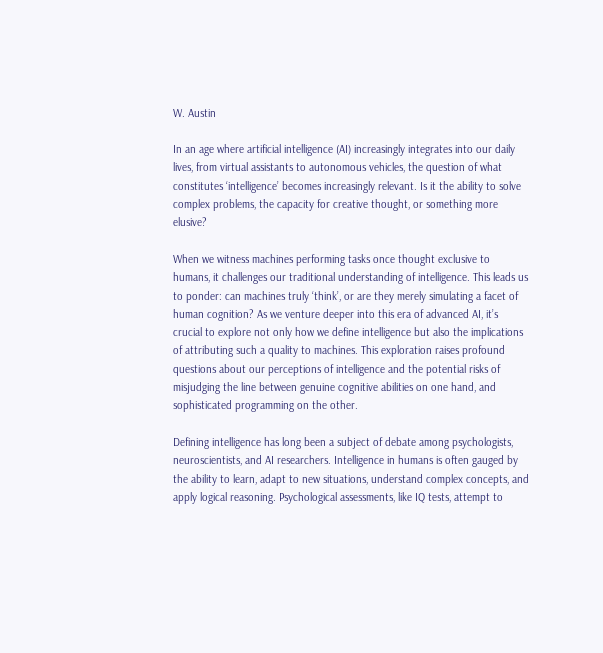W. Austin

In an age where artificial intelligence (AI) increasingly integrates into our daily lives, from virtual assistants to autonomous vehicles, the question of what constitutes ‘intelligence’ becomes increasingly relevant. Is it the ability to solve complex problems, the capacity for creative thought, or something more elusive?

When we witness machines performing tasks once thought exclusive to humans, it challenges our traditional understanding of intelligence. This leads us to ponder: can machines truly ‘think’, or are they merely simulating a facet of human cognition? As we venture deeper into this era of advanced AI, it’s crucial to explore not only how we define intelligence but also the implications of attributing such a quality to machines. This exploration raises profound questions about our perceptions of intelligence and the potential risks of misjudging the line between genuine cognitive abilities on one hand, and sophisticated programming on the other.

Defining intelligence has long been a subject of debate among psychologists, neuroscientists, and AI researchers. Intelligence in humans is often gauged by the ability to learn, adapt to new situations, understand complex concepts, and apply logical reasoning. Psychological assessments, like IQ tests, attempt to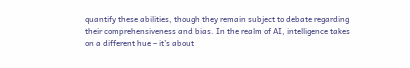quantify these abilities, though they remain subject to debate regarding their comprehensiveness and bias. In the realm of AI, intelligence takes on a different hue – it’s about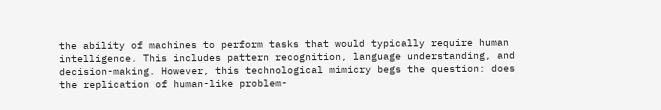the ability of machines to perform tasks that would typically require human intelligence. This includes pattern recognition, language understanding, and decision-making. However, this technological mimicry begs the question: does the replication of human-like problem-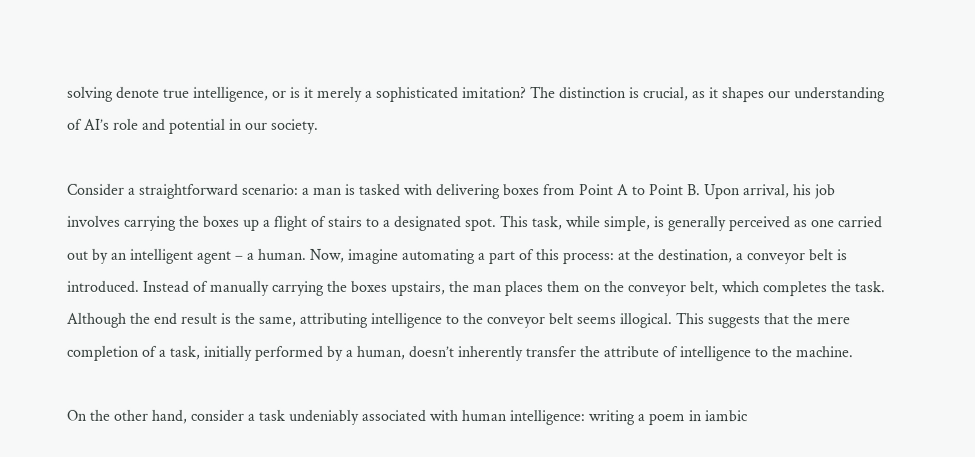solving denote true intelligence, or is it merely a sophisticated imitation? The distinction is crucial, as it shapes our understanding of AI’s role and potential in our society.

Consider a straightforward scenario: a man is tasked with delivering boxes from Point A to Point B. Upon arrival, his job involves carrying the boxes up a flight of stairs to a designated spot. This task, while simple, is generally perceived as one carried out by an intelligent agent – a human. Now, imagine automating a part of this process: at the destination, a conveyor belt is introduced. Instead of manually carrying the boxes upstairs, the man places them on the conveyor belt, which completes the task. Although the end result is the same, attributing intelligence to the conveyor belt seems illogical. This suggests that the mere completion of a task, initially performed by a human, doesn’t inherently transfer the attribute of intelligence to the machine.

On the other hand, consider a task undeniably associated with human intelligence: writing a poem in iambic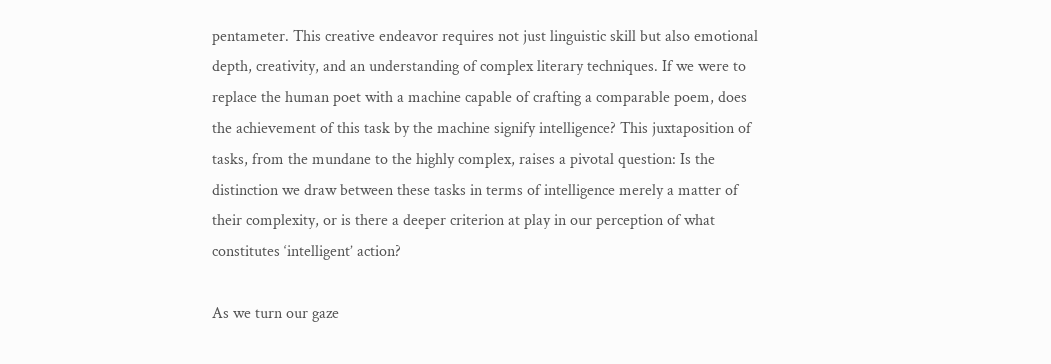pentameter. This creative endeavor requires not just linguistic skill but also emotional depth, creativity, and an understanding of complex literary techniques. If we were to replace the human poet with a machine capable of crafting a comparable poem, does the achievement of this task by the machine signify intelligence? This juxtaposition of tasks, from the mundane to the highly complex, raises a pivotal question: Is the distinction we draw between these tasks in terms of intelligence merely a matter of their complexity, or is there a deeper criterion at play in our perception of what constitutes ‘intelligent’ action?

As we turn our gaze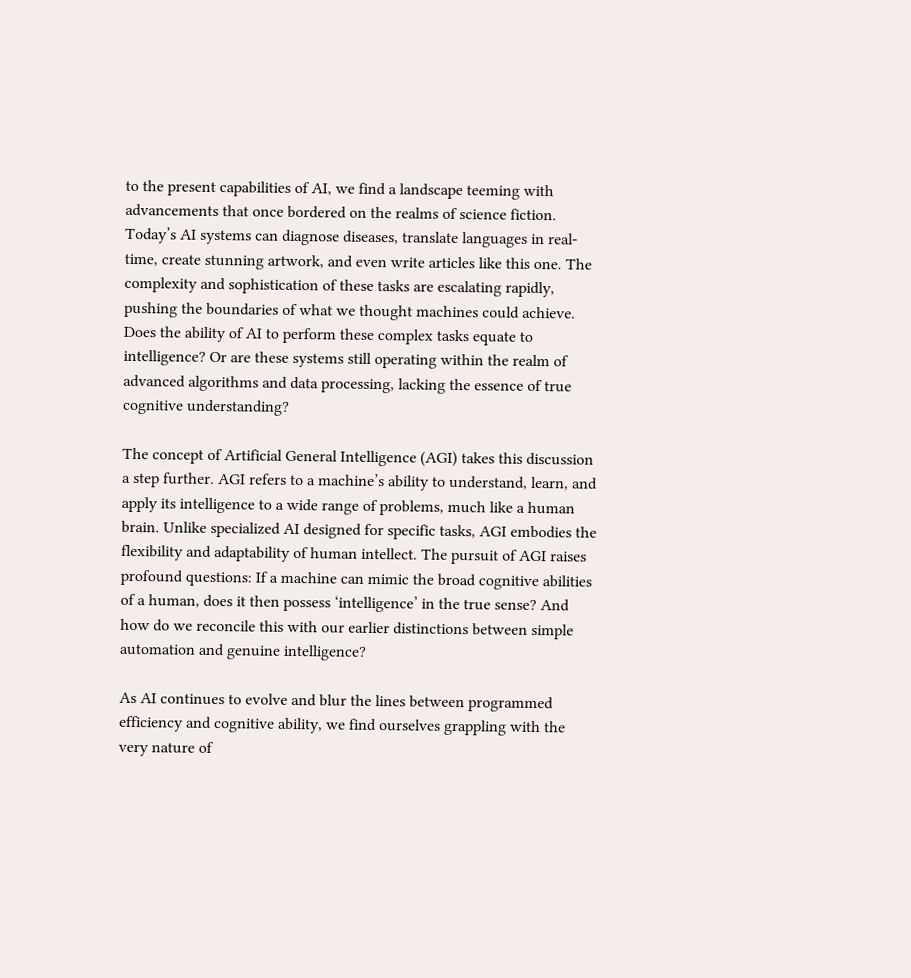to the present capabilities of AI, we find a landscape teeming with advancements that once bordered on the realms of science fiction. Today’s AI systems can diagnose diseases, translate languages in real-time, create stunning artwork, and even write articles like this one. The complexity and sophistication of these tasks are escalating rapidly, pushing the boundaries of what we thought machines could achieve. Does the ability of AI to perform these complex tasks equate to intelligence? Or are these systems still operating within the realm of advanced algorithms and data processing, lacking the essence of true cognitive understanding?

The concept of Artificial General Intelligence (AGI) takes this discussion a step further. AGI refers to a machine’s ability to understand, learn, and apply its intelligence to a wide range of problems, much like a human brain. Unlike specialized AI designed for specific tasks, AGI embodies the flexibility and adaptability of human intellect. The pursuit of AGI raises profound questions: If a machine can mimic the broad cognitive abilities of a human, does it then possess ‘intelligence’ in the true sense? And how do we reconcile this with our earlier distinctions between simple automation and genuine intelligence?

As AI continues to evolve and blur the lines between programmed efficiency and cognitive ability, we find ourselves grappling with the very nature of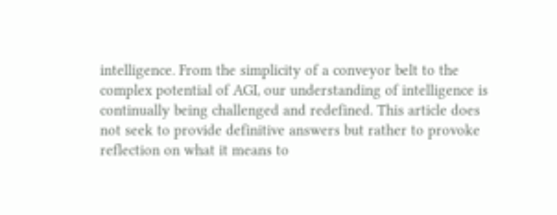intelligence. From the simplicity of a conveyor belt to the complex potential of AGI, our understanding of intelligence is continually being challenged and redefined. This article does not seek to provide definitive answers but rather to provoke reflection on what it means to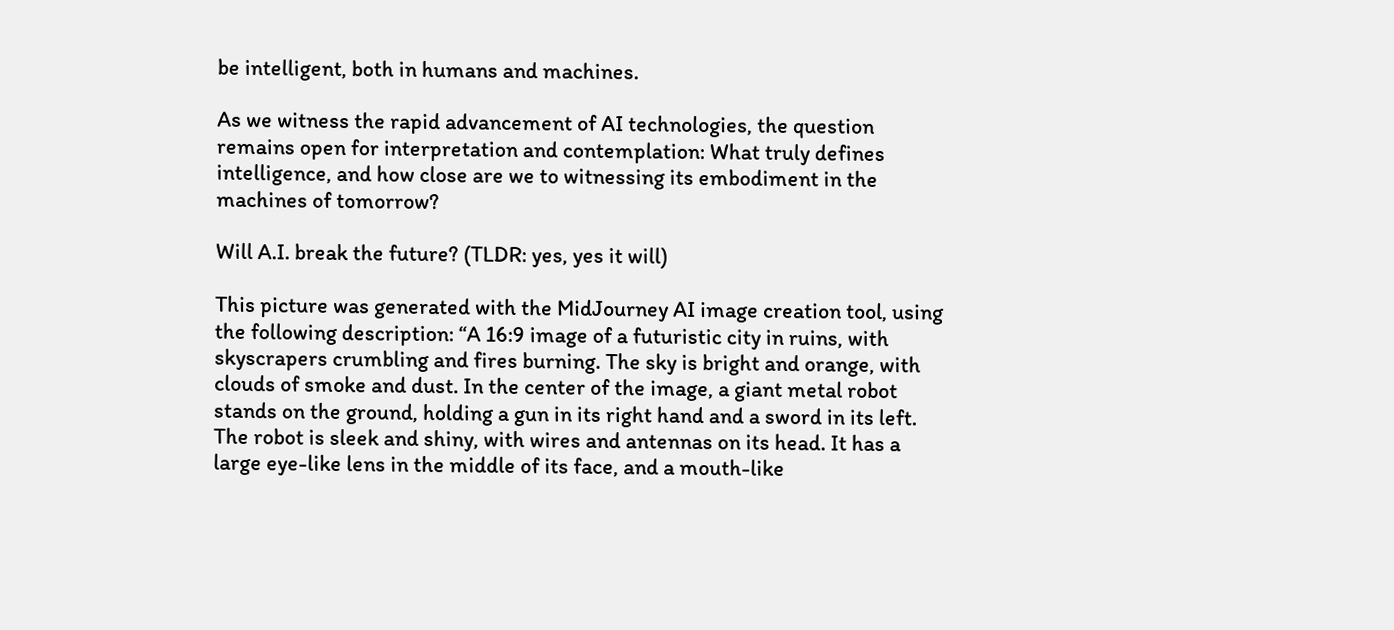be intelligent, both in humans and machines.

As we witness the rapid advancement of AI technologies, the question remains open for interpretation and contemplation: What truly defines intelligence, and how close are we to witnessing its embodiment in the machines of tomorrow?

Will A.I. break the future? (TLDR: yes, yes it will)

This picture was generated with the MidJourney AI image creation tool, using the following description: “A 16:9 image of a futuristic city in ruins, with skyscrapers crumbling and fires burning. The sky is bright and orange, with clouds of smoke and dust. In the center of the image, a giant metal robot stands on the ground, holding a gun in its right hand and a sword in its left. The robot is sleek and shiny, with wires and antennas on its head. It has a large eye-like lens in the middle of its face, and a mouth-like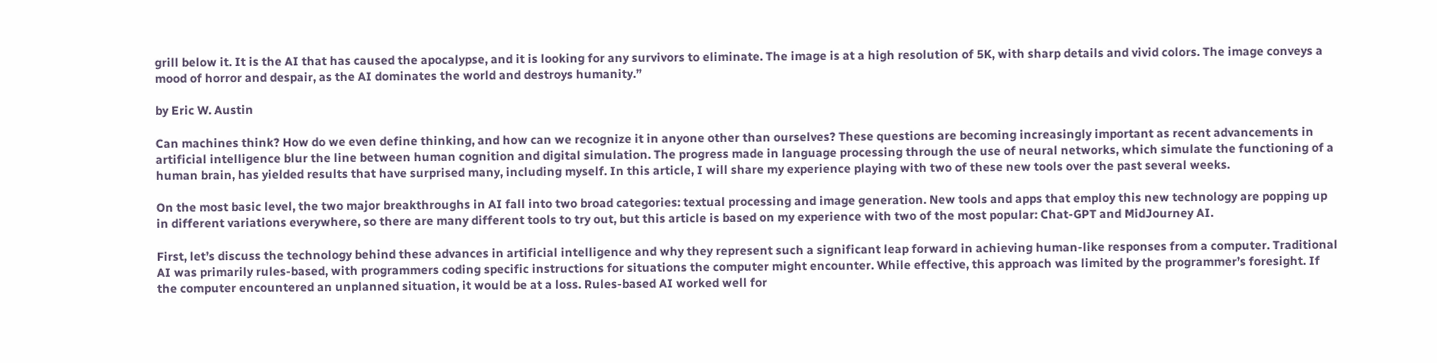grill below it. It is the AI that has caused the apocalypse, and it is looking for any survivors to eliminate. The image is at a high resolution of 5K, with sharp details and vivid colors. The image conveys a mood of horror and despair, as the AI dominates the world and destroys humanity.”

by Eric W. Austin

Can machines think? How do we even define thinking, and how can we recognize it in anyone other than ourselves? These questions are becoming increasingly important as recent advancements in artificial intelligence blur the line between human cognition and digital simulation. The progress made in language processing through the use of neural networks, which simulate the functioning of a human brain, has yielded results that have surprised many, including myself. In this article, I will share my experience playing with two of these new tools over the past several weeks.

On the most basic level, the two major breakthroughs in AI fall into two broad categories: textual processing and image generation. New tools and apps that employ this new technology are popping up in different variations everywhere, so there are many different tools to try out, but this article is based on my experience with two of the most popular: Chat-GPT and MidJourney AI.

First, let’s discuss the technology behind these advances in artificial intelligence and why they represent such a significant leap forward in achieving human-like responses from a computer. Traditional AI was primarily rules-based, with programmers coding specific instructions for situations the computer might encounter. While effective, this approach was limited by the programmer’s foresight. If the computer encountered an unplanned situation, it would be at a loss. Rules-based AI worked well for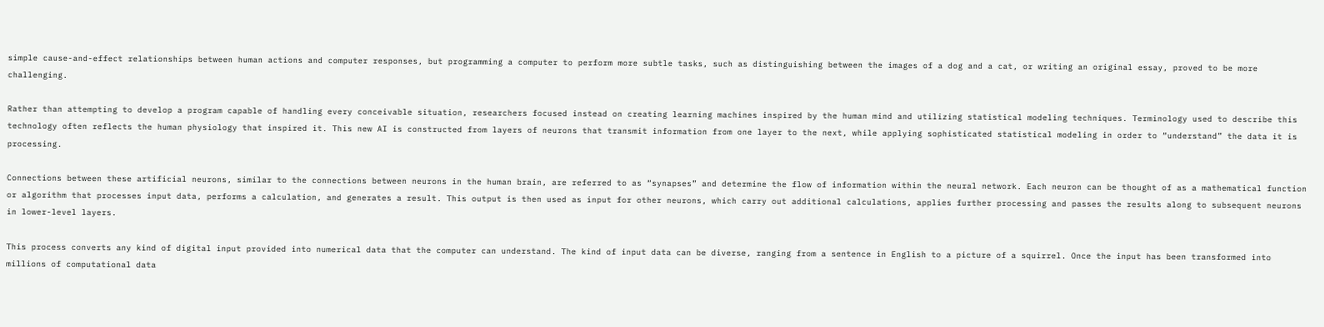simple cause-and-effect relationships between human actions and computer responses, but programming a computer to perform more subtle tasks, such as distinguishing between the images of a dog and a cat, or writing an original essay, proved to be more challenging.

Rather than attempting to develop a program capable of handling every conceivable situation, researchers focused instead on creating learning machines inspired by the human mind and utilizing statistical modeling techniques. Terminology used to describe this technology often reflects the human physiology that inspired it. This new AI is constructed from layers of neurons that transmit information from one layer to the next, while applying sophisticated statistical modeling in order to “understand” the data it is processing.

Connections between these artificial neurons, similar to the connections between neurons in the human brain, are referred to as “synapses” and determine the flow of information within the neural network. Each neuron can be thought of as a mathematical function or algorithm that processes input data, performs a calculation, and generates a result. This output is then used as input for other neurons, which carry out additional calculations, applies further processing and passes the results along to subsequent neurons in lower-level layers.

This process converts any kind of digital input provided into numerical data that the computer can understand. The kind of input data can be diverse, ranging from a sentence in English to a picture of a squirrel. Once the input has been transformed into millions of computational data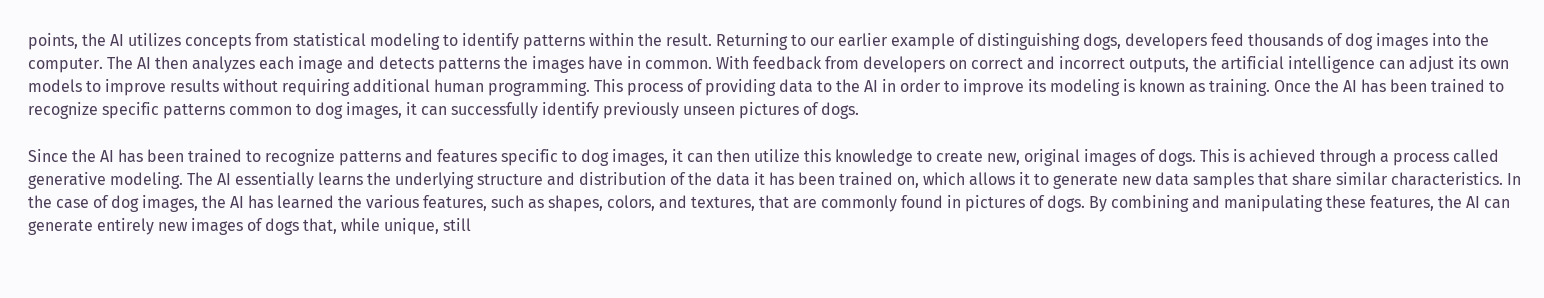points, the AI utilizes concepts from statistical modeling to identify patterns within the result. Returning to our earlier example of distinguishing dogs, developers feed thousands of dog images into the computer. The AI then analyzes each image and detects patterns the images have in common. With feedback from developers on correct and incorrect outputs, the artificial intelligence can adjust its own models to improve results without requiring additional human programming. This process of providing data to the AI in order to improve its modeling is known as training. Once the AI has been trained to recognize specific patterns common to dog images, it can successfully identify previously unseen pictures of dogs.

Since the AI has been trained to recognize patterns and features specific to dog images, it can then utilize this knowledge to create new, original images of dogs. This is achieved through a process called generative modeling. The AI essentially learns the underlying structure and distribution of the data it has been trained on, which allows it to generate new data samples that share similar characteristics. In the case of dog images, the AI has learned the various features, such as shapes, colors, and textures, that are commonly found in pictures of dogs. By combining and manipulating these features, the AI can generate entirely new images of dogs that, while unique, still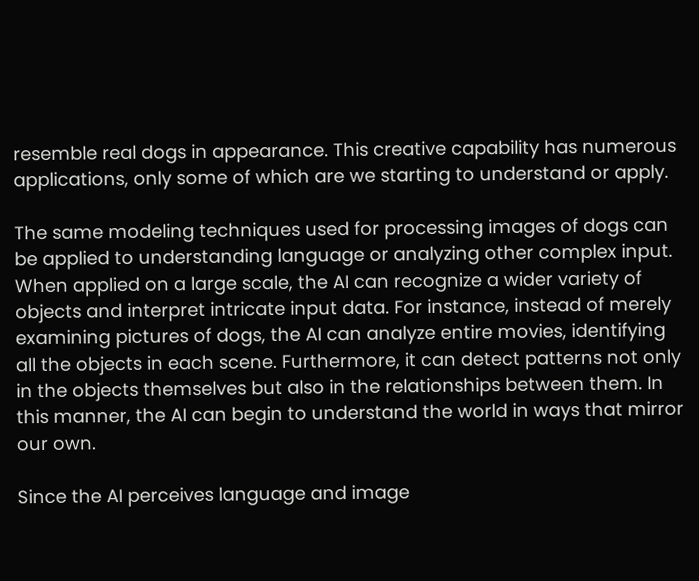resemble real dogs in appearance. This creative capability has numerous applications, only some of which are we starting to understand or apply.

The same modeling techniques used for processing images of dogs can be applied to understanding language or analyzing other complex input. When applied on a large scale, the AI can recognize a wider variety of objects and interpret intricate input data. For instance, instead of merely examining pictures of dogs, the AI can analyze entire movies, identifying all the objects in each scene. Furthermore, it can detect patterns not only in the objects themselves but also in the relationships between them. In this manner, the AI can begin to understand the world in ways that mirror our own.

Since the AI perceives language and image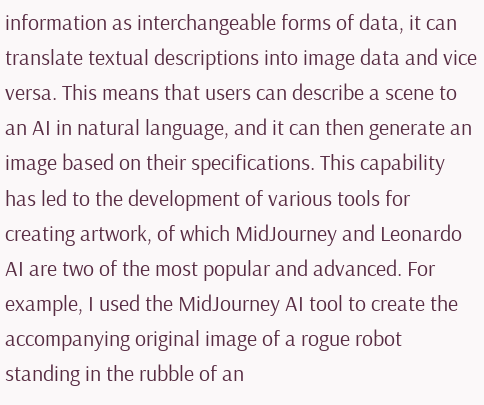information as interchangeable forms of data, it can translate textual descriptions into image data and vice versa. This means that users can describe a scene to an AI in natural language, and it can then generate an image based on their specifications. This capability has led to the development of various tools for creating artwork, of which MidJourney and Leonardo AI are two of the most popular and advanced. For example, I used the MidJourney AI tool to create the accompanying original image of a rogue robot standing in the rubble of an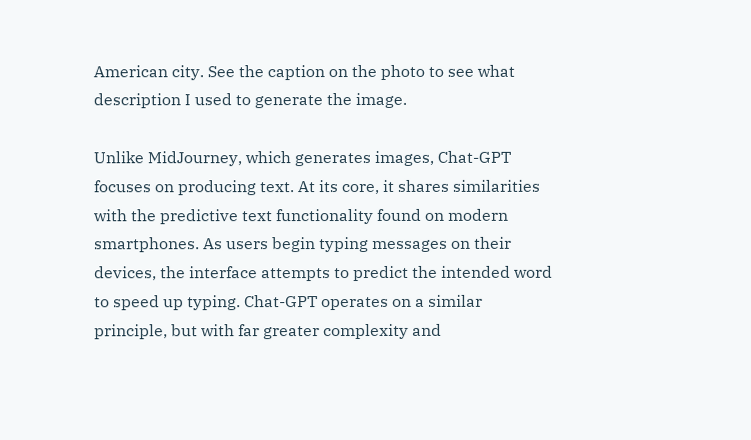American city. See the caption on the photo to see what description I used to generate the image.

Unlike MidJourney, which generates images, Chat-GPT focuses on producing text. At its core, it shares similarities with the predictive text functionality found on modern smartphones. As users begin typing messages on their devices, the interface attempts to predict the intended word to speed up typing. Chat-GPT operates on a similar principle, but with far greater complexity and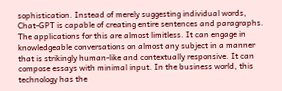sophistication. Instead of merely suggesting individual words, Chat-GPT is capable of creating entire sentences and paragraphs. The applications for this are almost limitless. It can engage in knowledgeable conversations on almost any subject in a manner that is strikingly human-like and contextually responsive. It can compose essays with minimal input. In the business world, this technology has the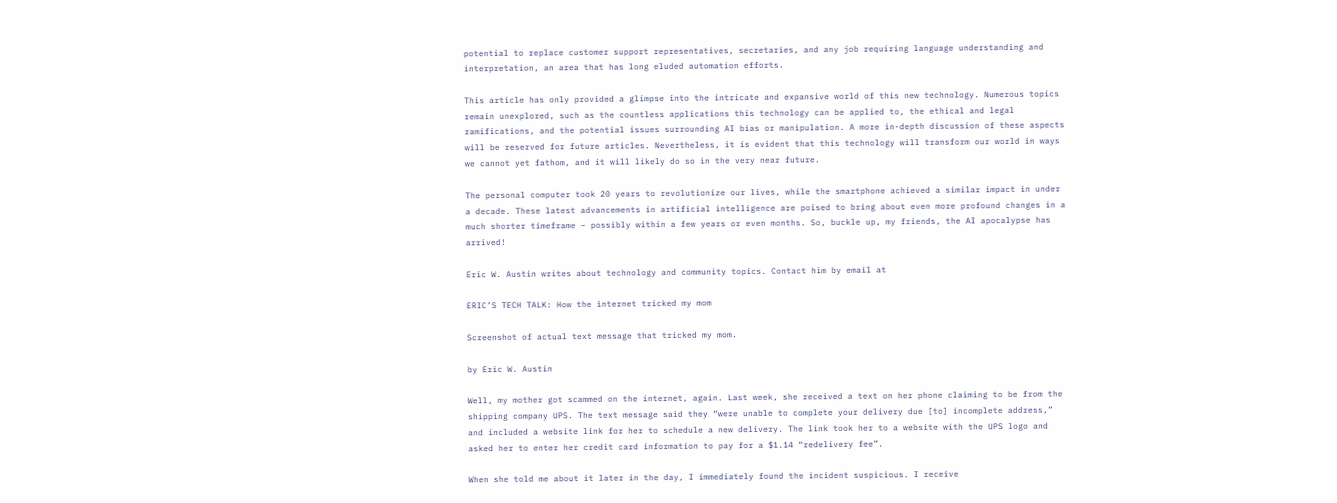potential to replace customer support representatives, secretaries, and any job requiring language understanding and interpretation, an area that has long eluded automation efforts.

This article has only provided a glimpse into the intricate and expansive world of this new technology. Numerous topics remain unexplored, such as the countless applications this technology can be applied to, the ethical and legal ramifications, and the potential issues surrounding AI bias or manipulation. A more in-depth discussion of these aspects will be reserved for future articles. Nevertheless, it is evident that this technology will transform our world in ways we cannot yet fathom, and it will likely do so in the very near future.

The personal computer took 20 years to revolutionize our lives, while the smartphone achieved a similar impact in under a decade. These latest advancements in artificial intelligence are poised to bring about even more profound changes in a much shorter timeframe – possibly within a few years or even months. So, buckle up, my friends, the AI apocalypse has arrived!

Eric W. Austin writes about technology and community topics. Contact him by email at

ERIC’S TECH TALK: How the internet tricked my mom

Screenshot of actual text message that tricked my mom.

by Eric W. Austin

Well, my mother got scammed on the internet, again. Last week, she received a text on her phone claiming to be from the shipping company UPS. The text message said they “were unable to complete your delivery due [to] incomplete address,” and included a website link for her to schedule a new delivery. The link took her to a website with the UPS logo and asked her to enter her credit card information to pay for a $1.14 “redelivery fee”.

When she told me about it later in the day, I immediately found the incident suspicious. I receive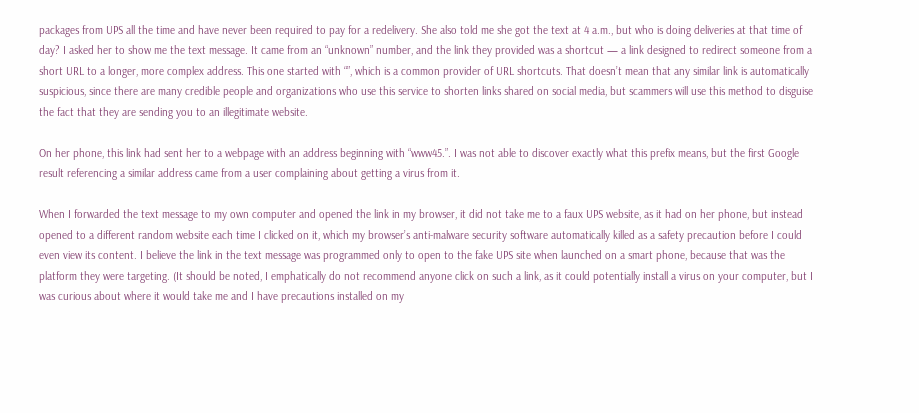packages from UPS all the time and have never been required to pay for a redelivery. She also told me she got the text at 4 a.m., but who is doing deliveries at that time of day? I asked her to show me the text message. It came from an “unknown” number, and the link they provided was a shortcut — a link designed to redirect someone from a short URL to a longer, more complex address. This one started with “”, which is a common provider of URL shortcuts. That doesn’t mean that any similar link is automatically suspicious, since there are many credible people and organizations who use this service to shorten links shared on social media, but scammers will use this method to disguise the fact that they are sending you to an illegitimate website.

On her phone, this link had sent her to a webpage with an address beginning with “www45.”. I was not able to discover exactly what this prefix means, but the first Google result referencing a similar address came from a user complaining about getting a virus from it.

When I forwarded the text message to my own computer and opened the link in my browser, it did not take me to a faux UPS website, as it had on her phone, but instead opened to a different random website each time I clicked on it, which my browser’s anti-malware security software automatically killed as a safety precaution before I could even view its content. I believe the link in the text message was programmed only to open to the fake UPS site when launched on a smart phone, because that was the platform they were targeting. (It should be noted, I emphatically do not recommend anyone click on such a link, as it could potentially install a virus on your computer, but I was curious about where it would take me and I have precautions installed on my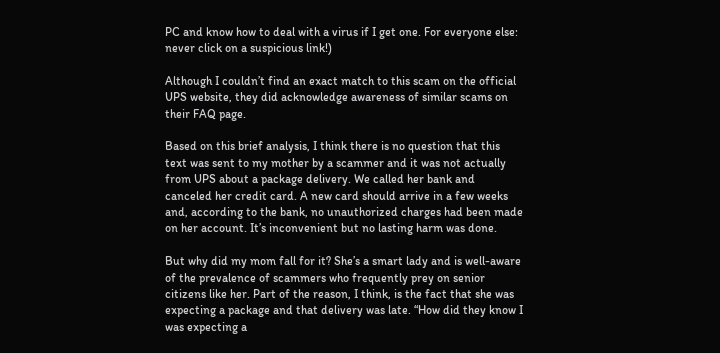PC and know how to deal with a virus if I get one. For everyone else: never click on a suspicious link!)

Although I couldn’t find an exact match to this scam on the official UPS website, they did acknowledge awareness of similar scams on their FAQ page.

Based on this brief analysis, I think there is no question that this text was sent to my mother by a scammer and it was not actually from UPS about a package delivery. We called her bank and canceled her credit card. A new card should arrive in a few weeks and, according to the bank, no unauthorized charges had been made on her account. It’s inconvenient but no lasting harm was done.

But why did my mom fall for it? She’s a smart lady and is well-aware of the prevalence of scammers who frequently prey on senior citizens like her. Part of the reason, I think, is the fact that she was expecting a package and that delivery was late. “How did they know I was expecting a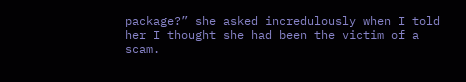package?” she asked incredulously when I told her I thought she had been the victim of a scam.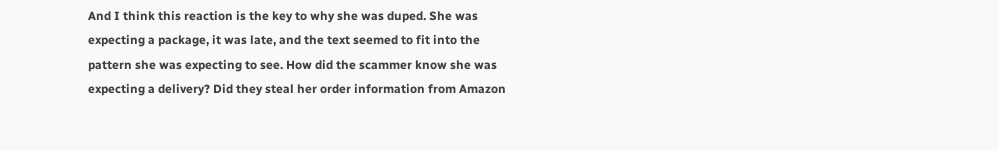And I think this reaction is the key to why she was duped. She was expecting a package, it was late, and the text seemed to fit into the pattern she was expecting to see. How did the scammer know she was expecting a delivery? Did they steal her order information from Amazon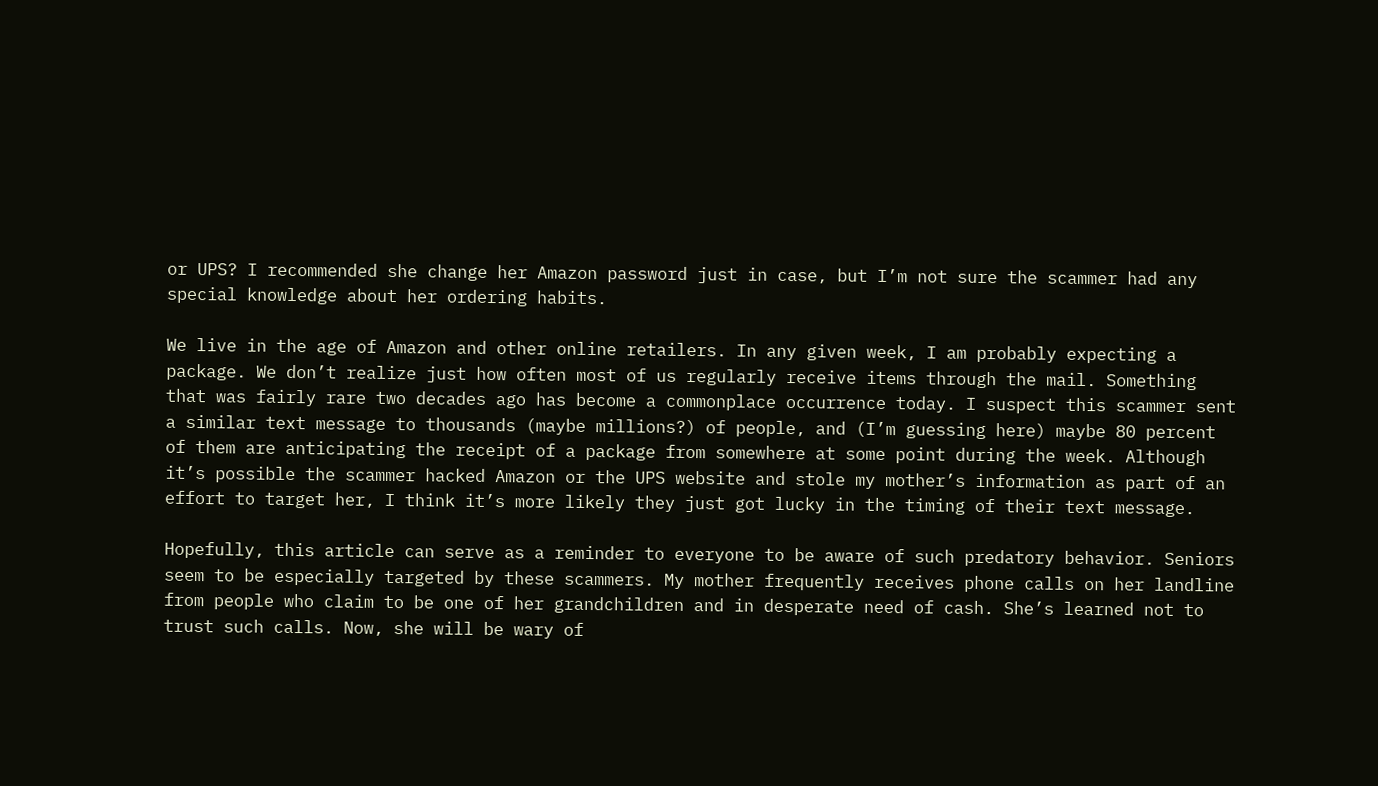or UPS? I recommended she change her Amazon password just in case, but I’m not sure the scammer had any special knowledge about her ordering habits.

We live in the age of Amazon and other online retailers. In any given week, I am probably expecting a package. We don’t realize just how often most of us regularly receive items through the mail. Something that was fairly rare two decades ago has become a commonplace occurrence today. I suspect this scammer sent a similar text message to thousands (maybe millions?) of people, and (I’m guessing here) maybe 80 percent of them are anticipating the receipt of a package from somewhere at some point during the week. Although it’s possible the scammer hacked Amazon or the UPS website and stole my mother’s information as part of an effort to target her, I think it’s more likely they just got lucky in the timing of their text message.

Hopefully, this article can serve as a reminder to everyone to be aware of such predatory behavior. Seniors seem to be especially targeted by these scammers. My mother frequently receives phone calls on her landline from people who claim to be one of her grandchildren and in desperate need of cash. She’s learned not to trust such calls. Now, she will be wary of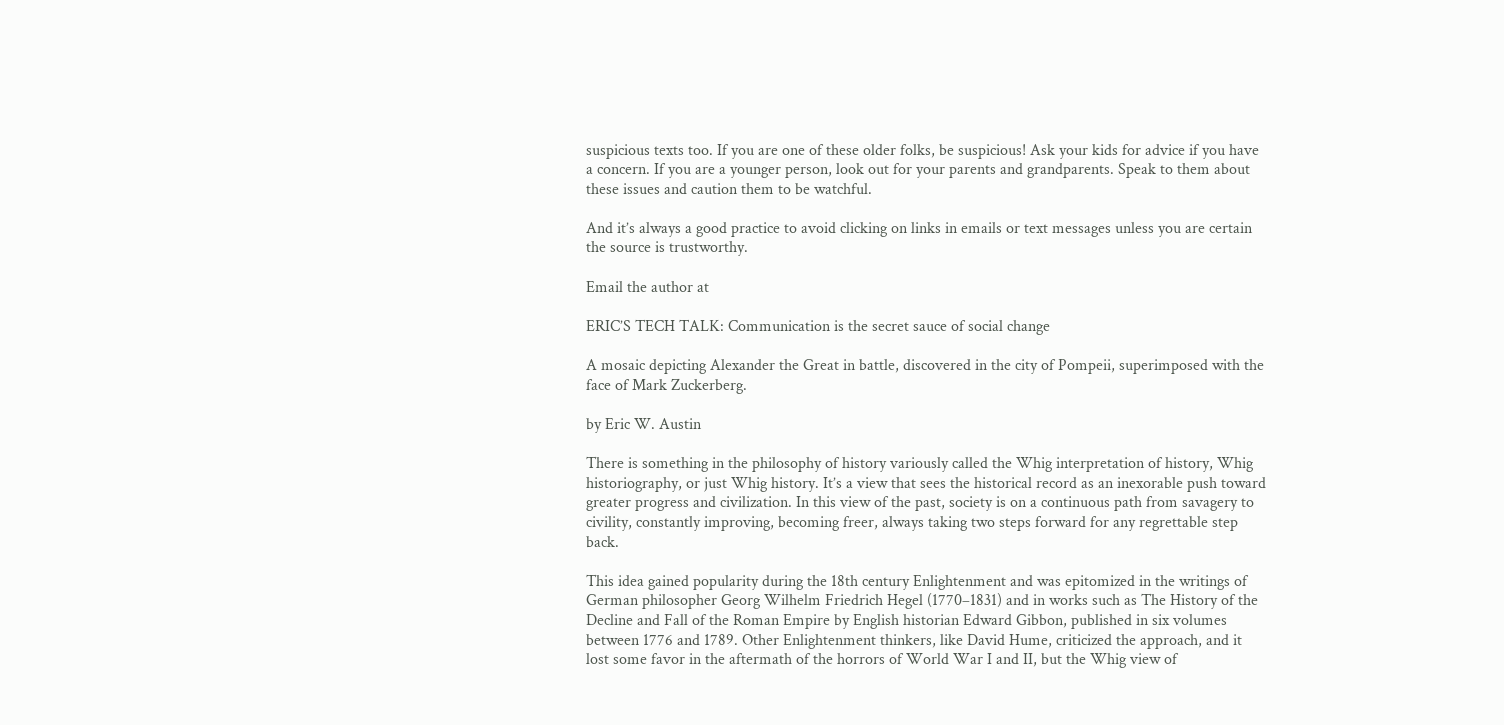suspicious texts too. If you are one of these older folks, be suspicious! Ask your kids for advice if you have a concern. If you are a younger person, look out for your parents and grandparents. Speak to them about these issues and caution them to be watchful.

And it’s always a good practice to avoid clicking on links in emails or text messages unless you are certain the source is trustworthy.

Email the author at

ERIC’S TECH TALK: Communication is the secret sauce of social change

A mosaic depicting Alexander the Great in battle, discovered in the city of Pompeii, superimposed with the face of Mark Zuckerberg.

by Eric W. Austin

There is something in the philosophy of history variously called the Whig interpretation of history, Whig historiography, or just Whig history. It’s a view that sees the historical record as an inexorable push toward greater progress and civilization. In this view of the past, society is on a continuous path from savagery to civility, constantly improving, becoming freer, always taking two steps forward for any regrettable step back.

This idea gained popularity during the 18th century Enlightenment and was epitomized in the writings of German philosopher Georg Wilhelm Friedrich Hegel (1770–1831) and in works such as The History of the Decline and Fall of the Roman Empire by English historian Edward Gibbon, published in six volumes between 1776 and 1789. Other Enlightenment thinkers, like David Hume, criticized the approach, and it lost some favor in the aftermath of the horrors of World War I and II, but the Whig view of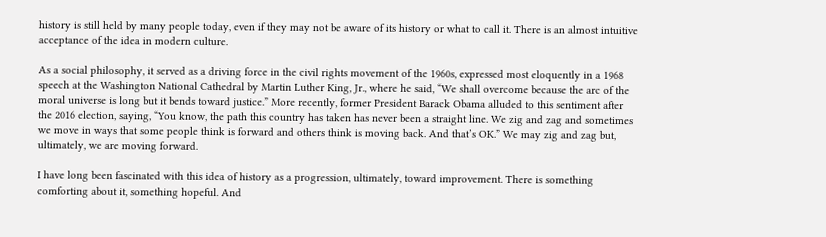history is still held by many people today, even if they may not be aware of its history or what to call it. There is an almost intuitive acceptance of the idea in modern culture.

As a social philosophy, it served as a driving force in the civil rights movement of the 1960s, expressed most eloquently in a 1968 speech at the Washington National Cathedral by Martin Luther King, Jr., where he said, “We shall overcome because the arc of the moral universe is long but it bends toward justice.” More recently, former President Barack Obama alluded to this sentiment after the 2016 election, saying, “You know, the path this country has taken has never been a straight line. We zig and zag and sometimes we move in ways that some people think is forward and others think is moving back. And that’s OK.” We may zig and zag but, ultimately, we are moving forward.

I have long been fascinated with this idea of history as a progression, ultimately, toward improvement. There is something comforting about it, something hopeful. And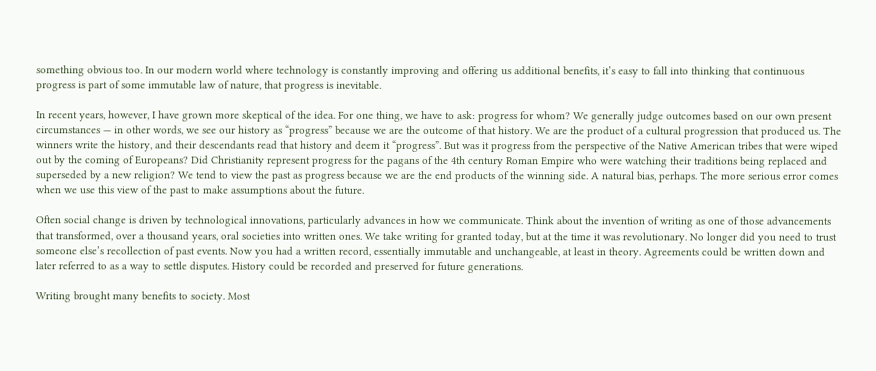something obvious too. In our modern world where technology is constantly improving and offering us additional benefits, it’s easy to fall into thinking that continuous progress is part of some immutable law of nature, that progress is inevitable.

In recent years, however, I have grown more skeptical of the idea. For one thing, we have to ask: progress for whom? We generally judge outcomes based on our own present circumstances — in other words, we see our history as “progress” because we are the outcome of that history. We are the product of a cultural progression that produced us. The winners write the history, and their descendants read that history and deem it “progress”. But was it progress from the perspective of the Native American tribes that were wiped out by the coming of Europeans? Did Christianity represent progress for the pagans of the 4th century Roman Empire who were watching their traditions being replaced and superseded by a new religion? We tend to view the past as progress because we are the end products of the winning side. A natural bias, perhaps. The more serious error comes when we use this view of the past to make assumptions about the future.

Often social change is driven by technological innovations, particularly advances in how we communicate. Think about the invention of writing as one of those advancements that transformed, over a thousand years, oral societies into written ones. We take writing for granted today, but at the time it was revolutionary. No longer did you need to trust someone else’s recollection of past events. Now you had a written record, essentially immutable and unchangeable, at least in theory. Agreements could be written down and later referred to as a way to settle disputes. History could be recorded and preserved for future generations.

Writing brought many benefits to society. Most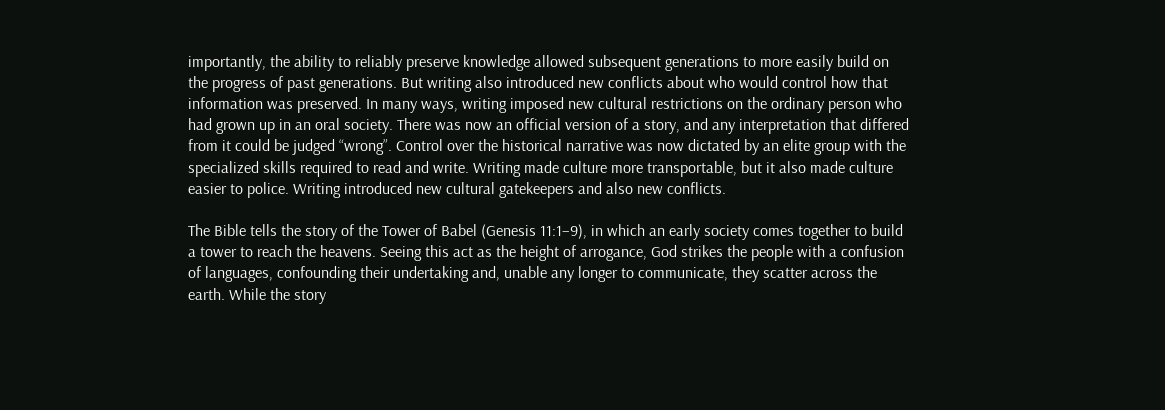importantly, the ability to reliably preserve knowledge allowed subsequent generations to more easily build on the progress of past generations. But writing also introduced new conflicts about who would control how that information was preserved. In many ways, writing imposed new cultural restrictions on the ordinary person who had grown up in an oral society. There was now an official version of a story, and any interpretation that differed from it could be judged “wrong”. Control over the historical narrative was now dictated by an elite group with the specialized skills required to read and write. Writing made culture more transportable, but it also made culture easier to police. Writing introduced new cultural gatekeepers and also new conflicts.

The Bible tells the story of the Tower of Babel (Genesis 11:1–9), in which an early society comes together to build a tower to reach the heavens. Seeing this act as the height of arrogance, God strikes the people with a confusion of languages, confounding their undertaking and, unable any longer to communicate, they scatter across the earth. While the story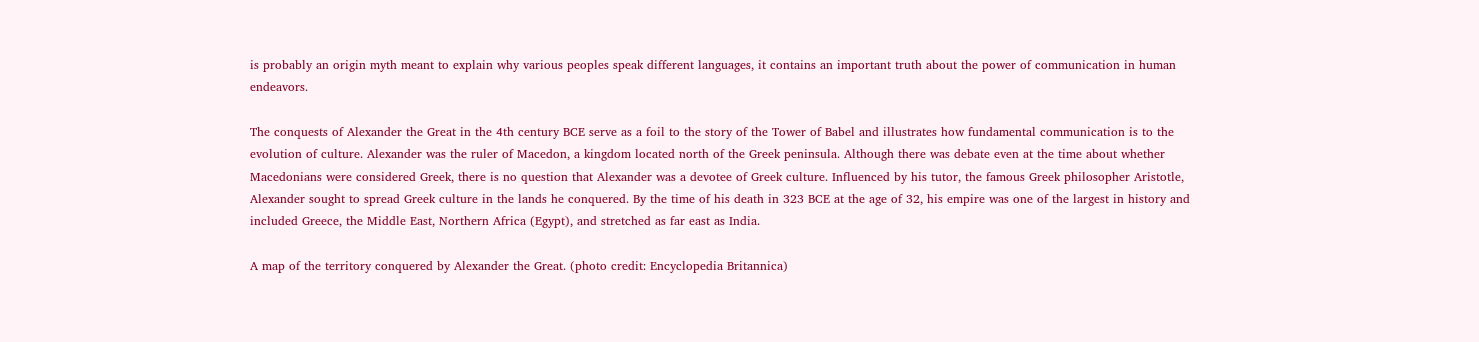is probably an origin myth meant to explain why various peoples speak different languages, it contains an important truth about the power of communication in human endeavors.

The conquests of Alexander the Great in the 4th century BCE serve as a foil to the story of the Tower of Babel and illustrates how fundamental communication is to the evolution of culture. Alexander was the ruler of Macedon, a kingdom located north of the Greek peninsula. Although there was debate even at the time about whether Macedonians were considered Greek, there is no question that Alexander was a devotee of Greek culture. Influenced by his tutor, the famous Greek philosopher Aristotle, Alexander sought to spread Greek culture in the lands he conquered. By the time of his death in 323 BCE at the age of 32, his empire was one of the largest in history and included Greece, the Middle East, Northern Africa (Egypt), and stretched as far east as India.

A map of the territory conquered by Alexander the Great. (photo credit: Encyclopedia Britannica)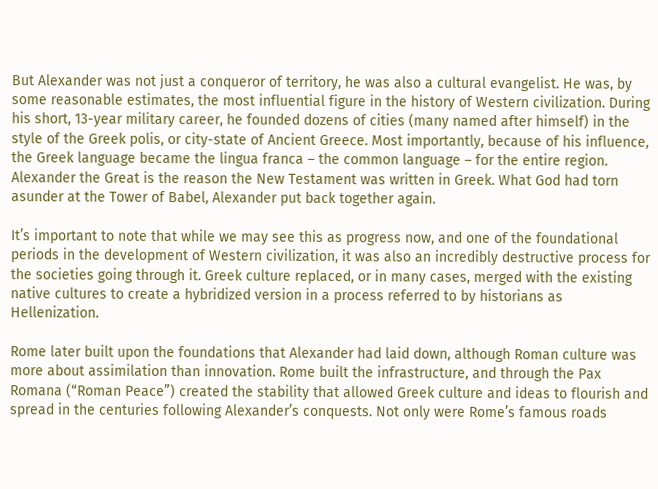But Alexander was not just a conqueror of territory, he was also a cultural evangelist. He was, by some reasonable estimates, the most influential figure in the history of Western civilization. During his short, 13-year military career, he founded dozens of cities (many named after himself) in the style of the Greek polis, or city-state of Ancient Greece. Most importantly, because of his influence, the Greek language became the lingua franca – the common language – for the entire region. Alexander the Great is the reason the New Testament was written in Greek. What God had torn asunder at the Tower of Babel, Alexander put back together again.

It’s important to note that while we may see this as progress now, and one of the foundational periods in the development of Western civilization, it was also an incredibly destructive process for the societies going through it. Greek culture replaced, or in many cases, merged with the existing native cultures to create a hybridized version in a process referred to by historians as Hellenization.

Rome later built upon the foundations that Alexander had laid down, although Roman culture was more about assimilation than innovation. Rome built the infrastructure, and through the Pax Romana (“Roman Peace”) created the stability that allowed Greek culture and ideas to flourish and spread in the centuries following Alexander’s conquests. Not only were Rome’s famous roads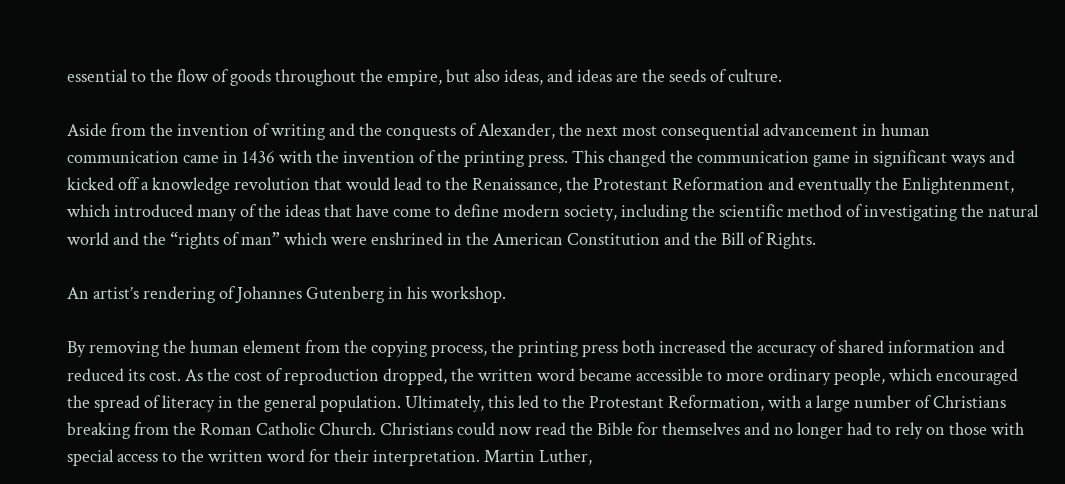essential to the flow of goods throughout the empire, but also ideas, and ideas are the seeds of culture.

Aside from the invention of writing and the conquests of Alexander, the next most consequential advancement in human communication came in 1436 with the invention of the printing press. This changed the communication game in significant ways and kicked off a knowledge revolution that would lead to the Renaissance, the Protestant Reformation and eventually the Enlightenment, which introduced many of the ideas that have come to define modern society, including the scientific method of investigating the natural world and the “rights of man” which were enshrined in the American Constitution and the Bill of Rights.

An artist’s rendering of Johannes Gutenberg in his workshop.

By removing the human element from the copying process, the printing press both increased the accuracy of shared information and reduced its cost. As the cost of reproduction dropped, the written word became accessible to more ordinary people, which encouraged the spread of literacy in the general population. Ultimately, this led to the Protestant Reformation, with a large number of Christians breaking from the Roman Catholic Church. Christians could now read the Bible for themselves and no longer had to rely on those with special access to the written word for their interpretation. Martin Luther,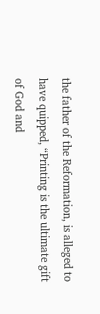the father of the Reformation, is alleged to have quipped, “Printing is the ultimate gift of God and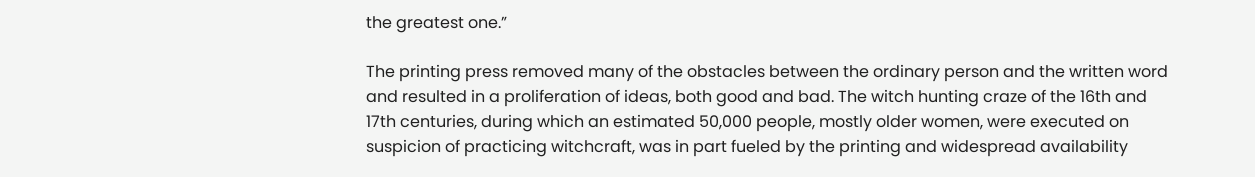the greatest one.”

The printing press removed many of the obstacles between the ordinary person and the written word and resulted in a proliferation of ideas, both good and bad. The witch hunting craze of the 16th and 17th centuries, during which an estimated 50,000 people, mostly older women, were executed on suspicion of practicing witchcraft, was in part fueled by the printing and widespread availability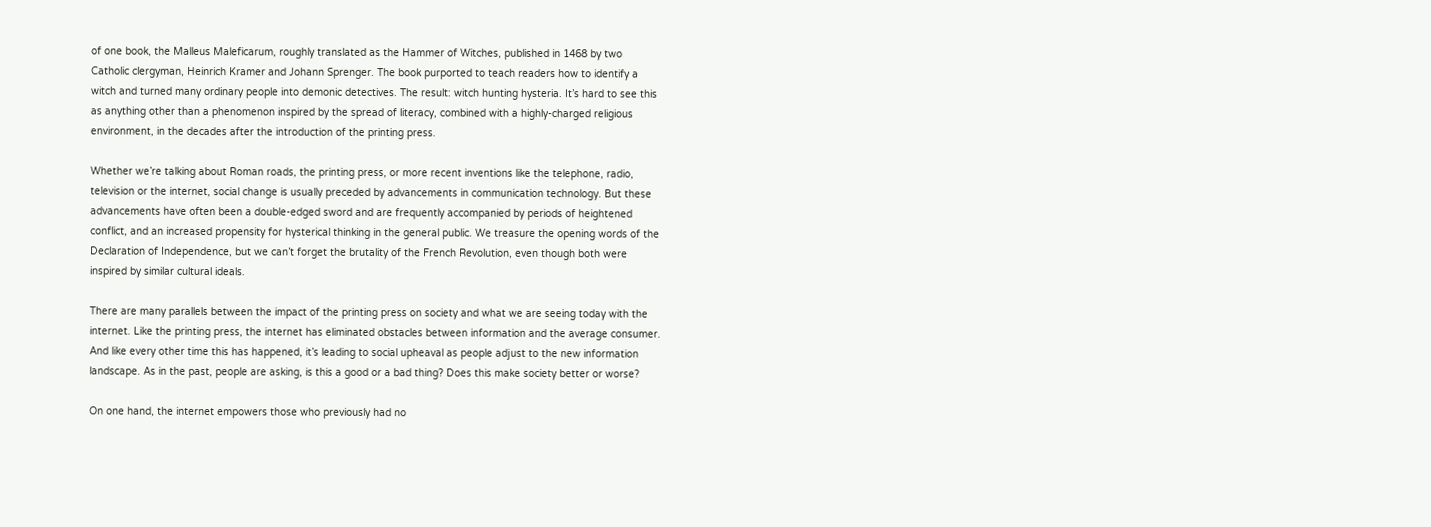of one book, the Malleus Maleficarum, roughly translated as the Hammer of Witches, published in 1468 by two Catholic clergyman, Heinrich Kramer and Johann Sprenger. The book purported to teach readers how to identify a witch and turned many ordinary people into demonic detectives. The result: witch hunting hysteria. It’s hard to see this as anything other than a phenomenon inspired by the spread of literacy, combined with a highly-charged religious environment, in the decades after the introduction of the printing press.

Whether we’re talking about Roman roads, the printing press, or more recent inventions like the telephone, radio, television or the internet, social change is usually preceded by advancements in communication technology. But these advancements have often been a double-edged sword and are frequently accompanied by periods of heightened conflict, and an increased propensity for hysterical thinking in the general public. We treasure the opening words of the Declaration of Independence, but we can’t forget the brutality of the French Revolution, even though both were inspired by similar cultural ideals.

There are many parallels between the impact of the printing press on society and what we are seeing today with the internet. Like the printing press, the internet has eliminated obstacles between information and the average consumer. And like every other time this has happened, it’s leading to social upheaval as people adjust to the new information landscape. As in the past, people are asking, is this a good or a bad thing? Does this make society better or worse?

On one hand, the internet empowers those who previously had no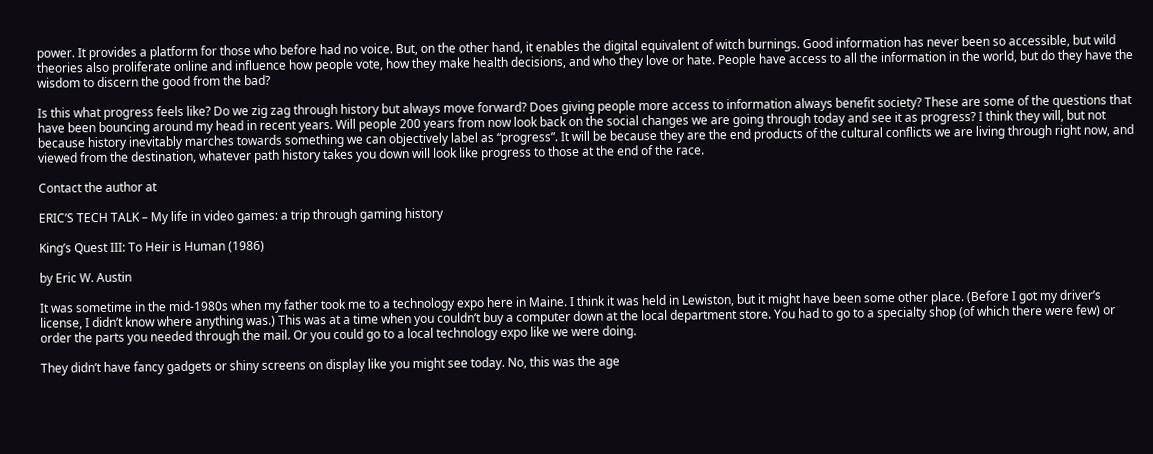power. It provides a platform for those who before had no voice. But, on the other hand, it enables the digital equivalent of witch burnings. Good information has never been so accessible, but wild theories also proliferate online and influence how people vote, how they make health decisions, and who they love or hate. People have access to all the information in the world, but do they have the wisdom to discern the good from the bad?

Is this what progress feels like? Do we zig zag through history but always move forward? Does giving people more access to information always benefit society? These are some of the questions that have been bouncing around my head in recent years. Will people 200 years from now look back on the social changes we are going through today and see it as progress? I think they will, but not because history inevitably marches towards something we can objectively label as “progress”. It will be because they are the end products of the cultural conflicts we are living through right now, and viewed from the destination, whatever path history takes you down will look like progress to those at the end of the race.

Contact the author at

ERIC’S TECH TALK – My life in video games: a trip through gaming history

King’s Quest III: To Heir is Human (1986)

by Eric W. Austin

It was sometime in the mid-1980s when my father took me to a technology expo here in Maine. I think it was held in Lewiston, but it might have been some other place. (Before I got my driver’s license, I didn’t know where anything was.) This was at a time when you couldn’t buy a computer down at the local department store. You had to go to a specialty shop (of which there were few) or order the parts you needed through the mail. Or you could go to a local technology expo like we were doing.

They didn’t have fancy gadgets or shiny screens on display like you might see today. No, this was the age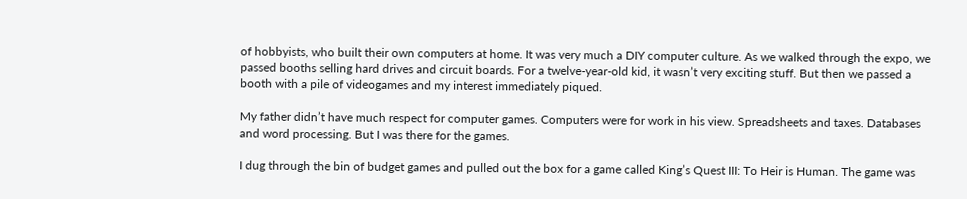of hobbyists, who built their own computers at home. It was very much a DIY computer culture. As we walked through the expo, we passed booths selling hard drives and circuit boards. For a twelve-year-old kid, it wasn’t very exciting stuff. But then we passed a booth with a pile of videogames and my interest immediately piqued.

My father didn’t have much respect for computer games. Computers were for work in his view. Spreadsheets and taxes. Databases and word processing. But I was there for the games.

I dug through the bin of budget games and pulled out the box for a game called King’s Quest III: To Heir is Human. The game was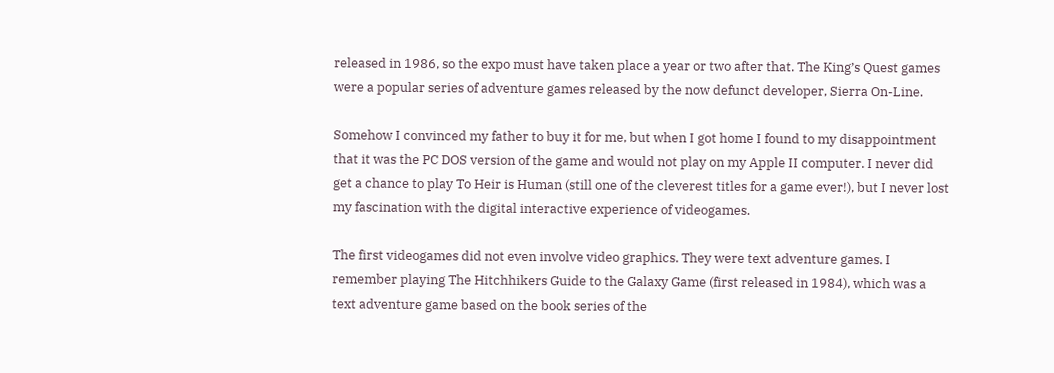released in 1986, so the expo must have taken place a year or two after that. The King’s Quest games were a popular series of adventure games released by the now defunct developer, Sierra On-Line.

Somehow I convinced my father to buy it for me, but when I got home I found to my disappointment that it was the PC DOS version of the game and would not play on my Apple II computer. I never did get a chance to play To Heir is Human (still one of the cleverest titles for a game ever!), but I never lost my fascination with the digital interactive experience of videogames.

The first videogames did not even involve video graphics. They were text adventure games. I remember playing The Hitchhikers Guide to the Galaxy Game (first released in 1984), which was a text adventure game based on the book series of the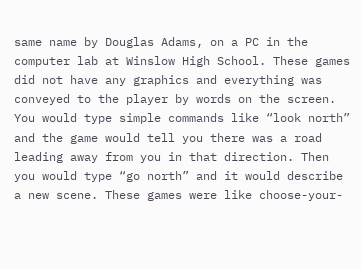same name by Douglas Adams, on a PC in the computer lab at Winslow High School. These games did not have any graphics and everything was conveyed to the player by words on the screen. You would type simple commands like “look north” and the game would tell you there was a road leading away from you in that direction. Then you would type “go north” and it would describe a new scene. These games were like choose-your-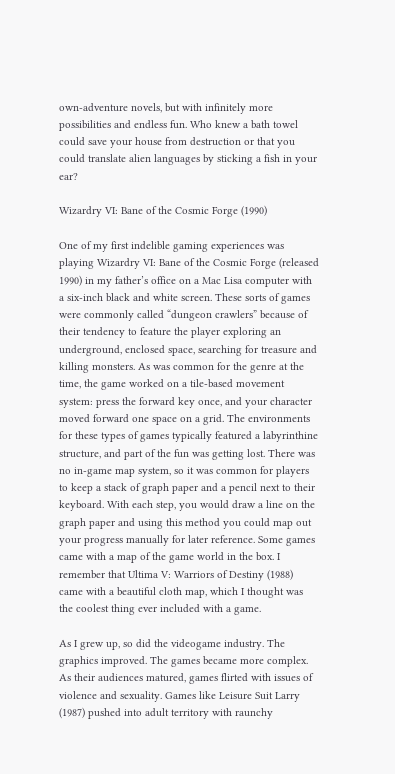own-adventure novels, but with infinitely more possibilities and endless fun. Who knew a bath towel could save your house from destruction or that you could translate alien languages by sticking a fish in your ear?

Wizardry VI: Bane of the Cosmic Forge (1990)

One of my first indelible gaming experiences was playing Wizardry VI: Bane of the Cosmic Forge (released 1990) in my father’s office on a Mac Lisa computer with a six-inch black and white screen. These sorts of games were commonly called “dungeon crawlers” because of their tendency to feature the player exploring an underground, enclosed space, searching for treasure and killing monsters. As was common for the genre at the time, the game worked on a tile-based movement system: press the forward key once, and your character moved forward one space on a grid. The environments for these types of games typically featured a labyrinthine structure, and part of the fun was getting lost. There was no in-game map system, so it was common for players to keep a stack of graph paper and a pencil next to their keyboard. With each step, you would draw a line on the graph paper and using this method you could map out your progress manually for later reference. Some games came with a map of the game world in the box. I remember that Ultima V: Warriors of Destiny (1988) came with a beautiful cloth map, which I thought was the coolest thing ever included with a game.

As I grew up, so did the videogame industry. The graphics improved. The games became more complex. As their audiences matured, games flirted with issues of violence and sexuality. Games like Leisure Suit Larry (1987) pushed into adult territory with raunchy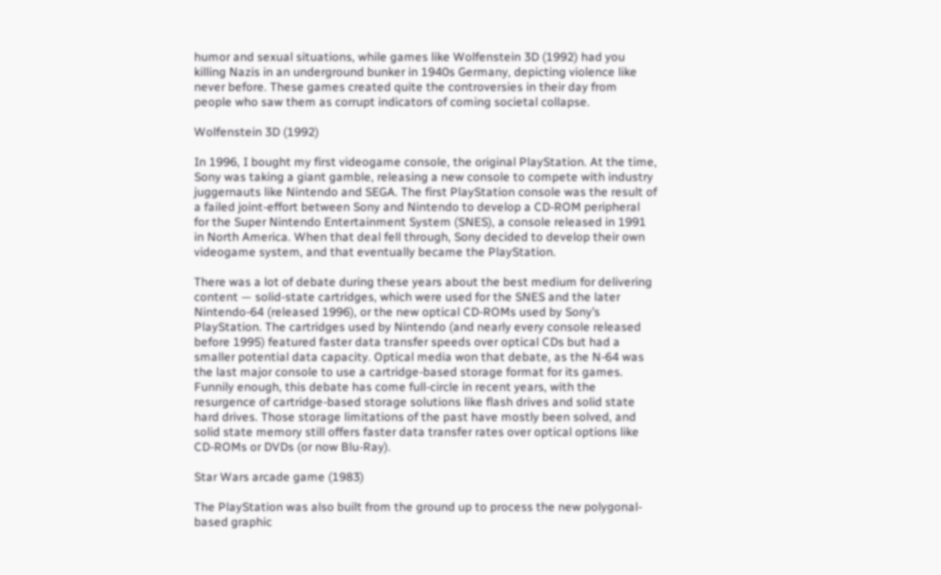humor and sexual situations, while games like Wolfenstein 3D (1992) had you killing Nazis in an underground bunker in 1940s Germany, depicting violence like never before. These games created quite the controversies in their day from people who saw them as corrupt indicators of coming societal collapse.

Wolfenstein 3D (1992)

In 1996, I bought my first videogame console, the original PlayStation. At the time, Sony was taking a giant gamble, releasing a new console to compete with industry juggernauts like Nintendo and SEGA. The first PlayStation console was the result of a failed joint-effort between Sony and Nintendo to develop a CD-ROM peripheral for the Super Nintendo Entertainment System (SNES), a console released in 1991 in North America. When that deal fell through, Sony decided to develop their own videogame system, and that eventually became the PlayStation.

There was a lot of debate during these years about the best medium for delivering content — solid-state cartridges, which were used for the SNES and the later Nintendo-64 (released 1996), or the new optical CD-ROMs used by Sony’s PlayStation. The cartridges used by Nintendo (and nearly every console released before 1995) featured faster data transfer speeds over optical CDs but had a smaller potential data capacity. Optical media won that debate, as the N-64 was the last major console to use a cartridge-based storage format for its games. Funnily enough, this debate has come full-circle in recent years, with the resurgence of cartridge-based storage solutions like flash drives and solid state hard drives. Those storage limitations of the past have mostly been solved, and solid state memory still offers faster data transfer rates over optical options like CD-ROMs or DVDs (or now Blu-Ray).

Star Wars arcade game (1983)

The PlayStation was also built from the ground up to process the new polygonal-based graphic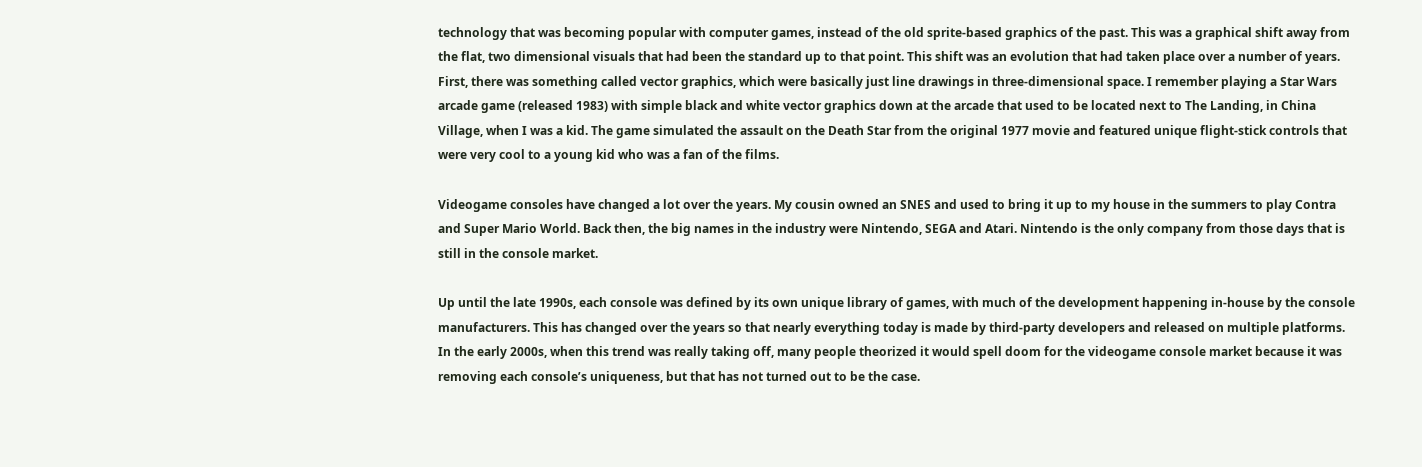technology that was becoming popular with computer games, instead of the old sprite-based graphics of the past. This was a graphical shift away from the flat, two dimensional visuals that had been the standard up to that point. This shift was an evolution that had taken place over a number of years. First, there was something called vector graphics, which were basically just line drawings in three-dimensional space. I remember playing a Star Wars arcade game (released 1983) with simple black and white vector graphics down at the arcade that used to be located next to The Landing, in China Village, when I was a kid. The game simulated the assault on the Death Star from the original 1977 movie and featured unique flight-stick controls that were very cool to a young kid who was a fan of the films.

Videogame consoles have changed a lot over the years. My cousin owned an SNES and used to bring it up to my house in the summers to play Contra and Super Mario World. Back then, the big names in the industry were Nintendo, SEGA and Atari. Nintendo is the only company from those days that is still in the console market.

Up until the late 1990s, each console was defined by its own unique library of games, with much of the development happening in-house by the console manufacturers. This has changed over the years so that nearly everything today is made by third-party developers and released on multiple platforms. In the early 2000s, when this trend was really taking off, many people theorized it would spell doom for the videogame console market because it was removing each console’s uniqueness, but that has not turned out to be the case.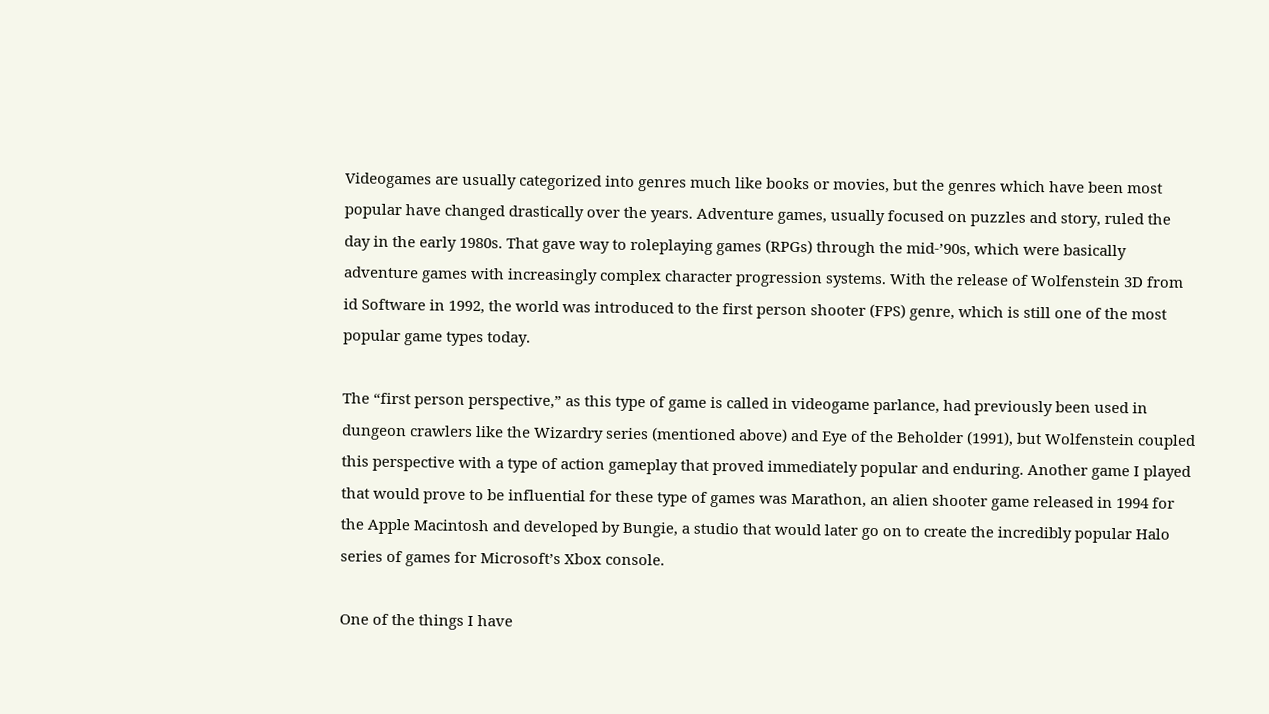Videogames are usually categorized into genres much like books or movies, but the genres which have been most popular have changed drastically over the years. Adventure games, usually focused on puzzles and story, ruled the day in the early 1980s. That gave way to roleplaying games (RPGs) through the mid-’90s, which were basically adventure games with increasingly complex character progression systems. With the release of Wolfenstein 3D from id Software in 1992, the world was introduced to the first person shooter (FPS) genre, which is still one of the most popular game types today.

The “first person perspective,” as this type of game is called in videogame parlance, had previously been used in dungeon crawlers like the Wizardry series (mentioned above) and Eye of the Beholder (1991), but Wolfenstein coupled this perspective with a type of action gameplay that proved immediately popular and enduring. Another game I played that would prove to be influential for these type of games was Marathon, an alien shooter game released in 1994 for the Apple Macintosh and developed by Bungie, a studio that would later go on to create the incredibly popular Halo series of games for Microsoft’s Xbox console.

One of the things I have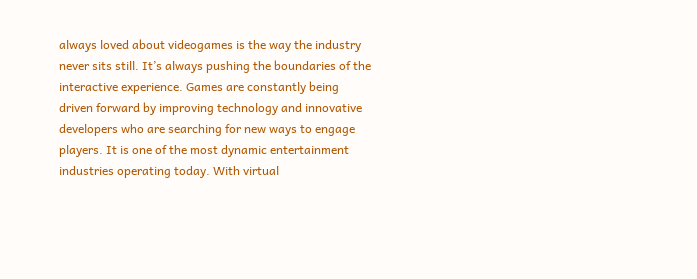always loved about videogames is the way the industry never sits still. It’s always pushing the boundaries of the interactive experience. Games are constantly being driven forward by improving technology and innovative developers who are searching for new ways to engage players. It is one of the most dynamic entertainment industries operating today. With virtual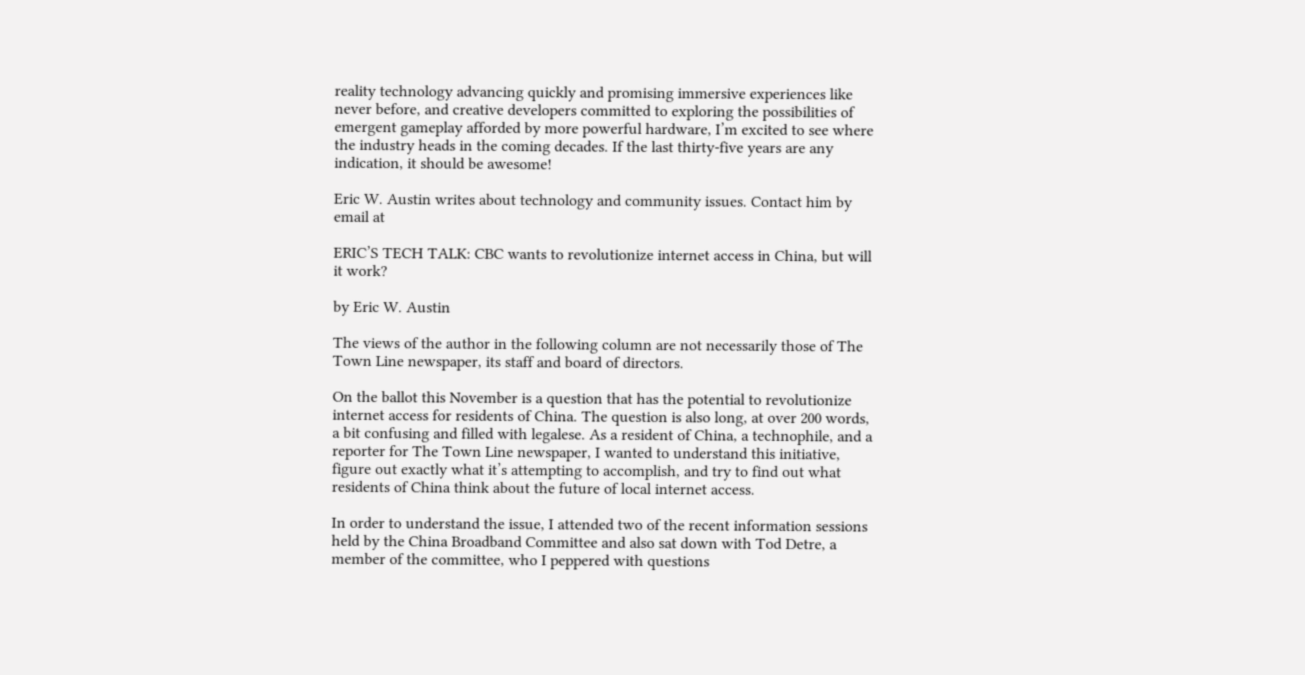reality technology advancing quickly and promising immersive experiences like never before, and creative developers committed to exploring the possibilities of emergent gameplay afforded by more powerful hardware, I’m excited to see where the industry heads in the coming decades. If the last thirty-five years are any indication, it should be awesome!

Eric W. Austin writes about technology and community issues. Contact him by email at

ERIC’S TECH TALK: CBC wants to revolutionize internet access in China, but will it work?

by Eric W. Austin

The views of the author in the following column are not necessarily those of The Town Line newspaper, its staff and board of directors.

On the ballot this November is a question that has the potential to revolutionize internet access for residents of China. The question is also long, at over 200 words, a bit confusing and filled with legalese. As a resident of China, a technophile, and a reporter for The Town Line newspaper, I wanted to understand this initiative, figure out exactly what it’s attempting to accomplish, and try to find out what residents of China think about the future of local internet access.

In order to understand the issue, I attended two of the recent information sessions held by the China Broadband Committee and also sat down with Tod Detre, a member of the committee, who I peppered with questions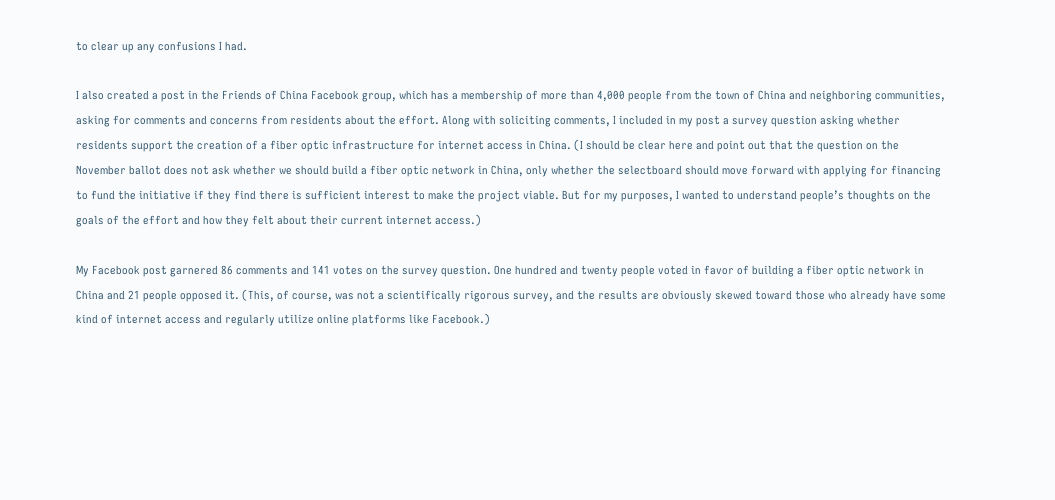to clear up any confusions I had.

I also created a post in the Friends of China Facebook group, which has a membership of more than 4,000 people from the town of China and neighboring communities, asking for comments and concerns from residents about the effort. Along with soliciting comments, I included in my post a survey question asking whether residents support the creation of a fiber optic infrastructure for internet access in China. (I should be clear here and point out that the question on the November ballot does not ask whether we should build a fiber optic network in China, only whether the selectboard should move forward with applying for financing to fund the initiative if they find there is sufficient interest to make the project viable. But for my purposes, I wanted to understand people’s thoughts on the goals of the effort and how they felt about their current internet access.)

My Facebook post garnered 86 comments and 141 votes on the survey question. One hundred and twenty people voted in favor of building a fiber optic network in China and 21 people opposed it. (This, of course, was not a scientifically rigorous survey, and the results are obviously skewed toward those who already have some kind of internet access and regularly utilize online platforms like Facebook.)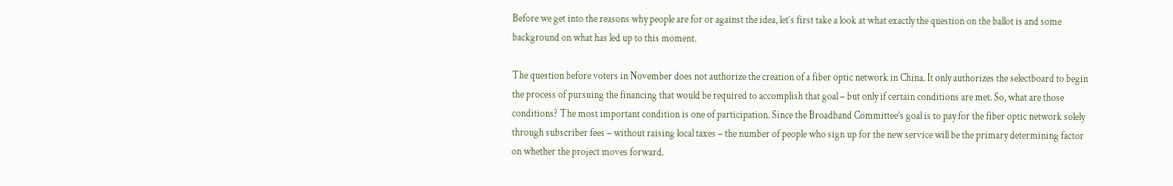Before we get into the reasons why people are for or against the idea, let’s first take a look at what exactly the question on the ballot is and some background on what has led up to this moment.

The question before voters in November does not authorize the creation of a fiber optic network in China. It only authorizes the selectboard to begin the process of pursuing the financing that would be required to accomplish that goal – but only if certain conditions are met. So, what are those conditions? The most important condition is one of participation. Since the Broadband Committee’s goal is to pay for the fiber optic network solely through subscriber fees – without raising local taxes – the number of people who sign up for the new service will be the primary determining factor on whether the project moves forward.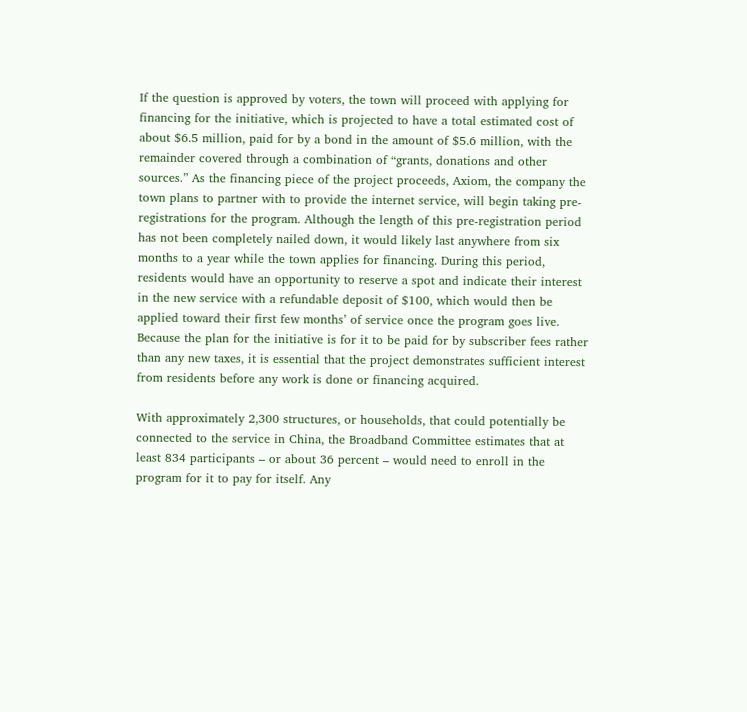If the question is approved by voters, the town will proceed with applying for financing for the initiative, which is projected to have a total estimated cost of about $6.5 million, paid for by a bond in the amount of $5.6 million, with the remainder covered through a combination of “grants, donations and other sources.” As the financing piece of the project proceeds, Axiom, the company the town plans to partner with to provide the internet service, will begin taking pre-registrations for the program. Although the length of this pre-registration period has not been completely nailed down, it would likely last anywhere from six months to a year while the town applies for financing. During this period, residents would have an opportunity to reserve a spot and indicate their interest in the new service with a refundable deposit of $100, which would then be applied toward their first few months’ of service once the program goes live. Because the plan for the initiative is for it to be paid for by subscriber fees rather than any new taxes, it is essential that the project demonstrates sufficient interest from residents before any work is done or financing acquired.

With approximately 2,300 structures, or households, that could potentially be connected to the service in China, the Broadband Committee estimates that at least 834 participants – or about 36 percent – would need to enroll in the program for it to pay for itself. Any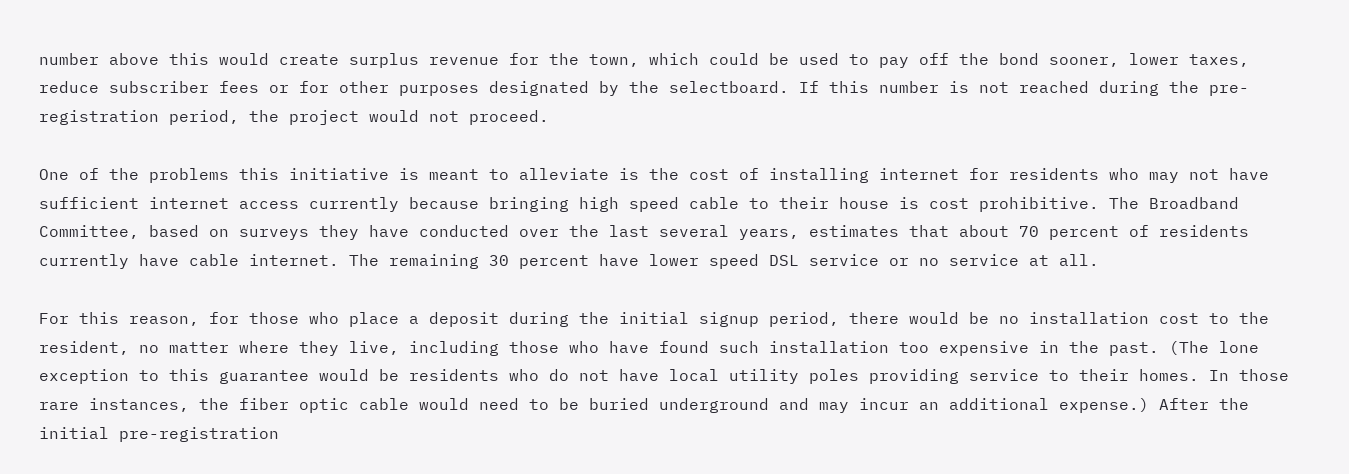number above this would create surplus revenue for the town, which could be used to pay off the bond sooner, lower taxes, reduce subscriber fees or for other purposes designated by the selectboard. If this number is not reached during the pre-registration period, the project would not proceed.

One of the problems this initiative is meant to alleviate is the cost of installing internet for residents who may not have sufficient internet access currently because bringing high speed cable to their house is cost prohibitive. The Broadband Committee, based on surveys they have conducted over the last several years, estimates that about 70 percent of residents currently have cable internet. The remaining 30 percent have lower speed DSL service or no service at all.

For this reason, for those who place a deposit during the initial signup period, there would be no installation cost to the resident, no matter where they live, including those who have found such installation too expensive in the past. (The lone exception to this guarantee would be residents who do not have local utility poles providing service to their homes. In those rare instances, the fiber optic cable would need to be buried underground and may incur an additional expense.) After the initial pre-registration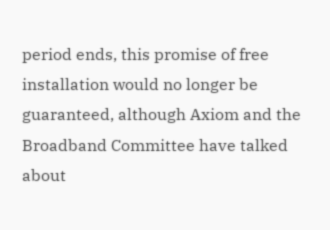period ends, this promise of free installation would no longer be guaranteed, although Axiom and the Broadband Committee have talked about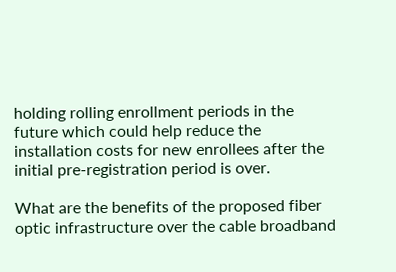holding rolling enrollment periods in the future which could help reduce the installation costs for new enrollees after the initial pre-registration period is over.

What are the benefits of the proposed fiber optic infrastructure over the cable broadband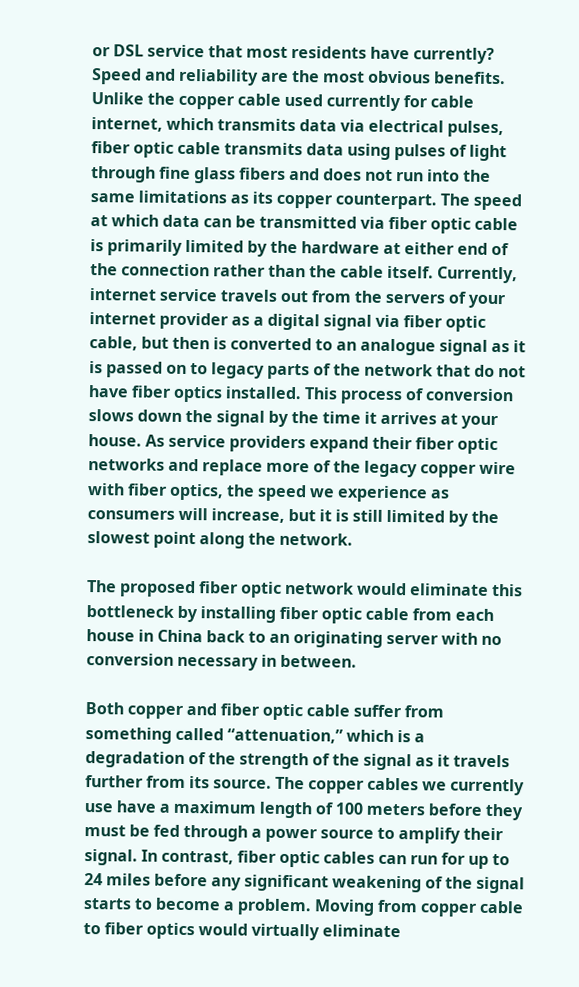or DSL service that most residents have currently? Speed and reliability are the most obvious benefits. Unlike the copper cable used currently for cable internet, which transmits data via electrical pulses, fiber optic cable transmits data using pulses of light through fine glass fibers and does not run into the same limitations as its copper counterpart. The speed at which data can be transmitted via fiber optic cable is primarily limited by the hardware at either end of the connection rather than the cable itself. Currently, internet service travels out from the servers of your internet provider as a digital signal via fiber optic cable, but then is converted to an analogue signal as it is passed on to legacy parts of the network that do not have fiber optics installed. This process of conversion slows down the signal by the time it arrives at your house. As service providers expand their fiber optic networks and replace more of the legacy copper wire with fiber optics, the speed we experience as consumers will increase, but it is still limited by the slowest point along the network.

The proposed fiber optic network would eliminate this bottleneck by installing fiber optic cable from each house in China back to an originating server with no conversion necessary in between.

Both copper and fiber optic cable suffer from something called “attenuation,” which is a degradation of the strength of the signal as it travels further from its source. The copper cables we currently use have a maximum length of 100 meters before they must be fed through a power source to amplify their signal. In contrast, fiber optic cables can run for up to 24 miles before any significant weakening of the signal starts to become a problem. Moving from copper cable to fiber optics would virtually eliminate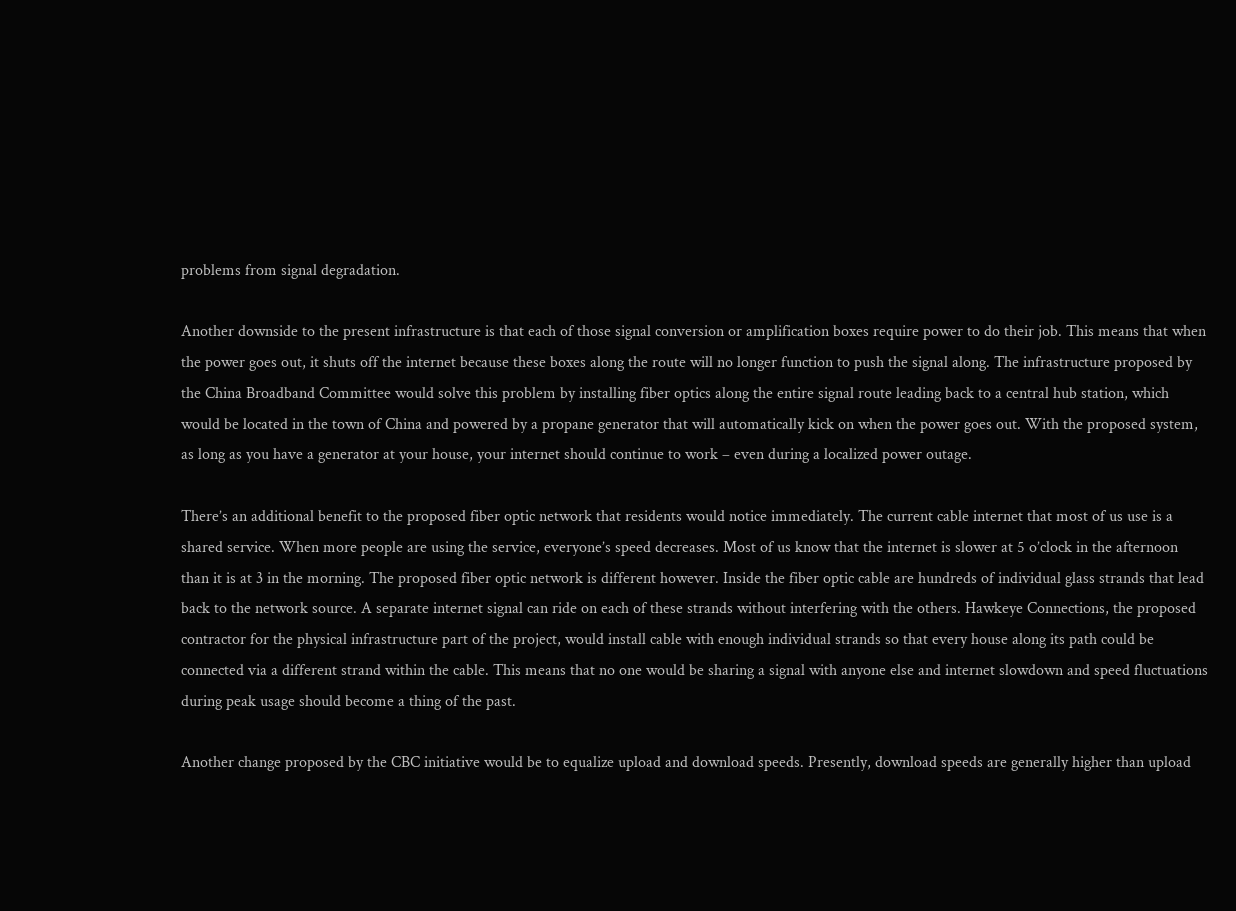problems from signal degradation.

Another downside to the present infrastructure is that each of those signal conversion or amplification boxes require power to do their job. This means that when the power goes out, it shuts off the internet because these boxes along the route will no longer function to push the signal along. The infrastructure proposed by the China Broadband Committee would solve this problem by installing fiber optics along the entire signal route leading back to a central hub station, which would be located in the town of China and powered by a propane generator that will automatically kick on when the power goes out. With the proposed system, as long as you have a generator at your house, your internet should continue to work – even during a localized power outage.

There’s an additional benefit to the proposed fiber optic network that residents would notice immediately. The current cable internet that most of us use is a shared service. When more people are using the service, everyone’s speed decreases. Most of us know that the internet is slower at 5 o’clock in the afternoon than it is at 3 in the morning. The proposed fiber optic network is different however. Inside the fiber optic cable are hundreds of individual glass strands that lead back to the network source. A separate internet signal can ride on each of these strands without interfering with the others. Hawkeye Connections, the proposed contractor for the physical infrastructure part of the project, would install cable with enough individual strands so that every house along its path could be connected via a different strand within the cable. This means that no one would be sharing a signal with anyone else and internet slowdown and speed fluctuations during peak usage should become a thing of the past.

Another change proposed by the CBC initiative would be to equalize upload and download speeds. Presently, download speeds are generally higher than upload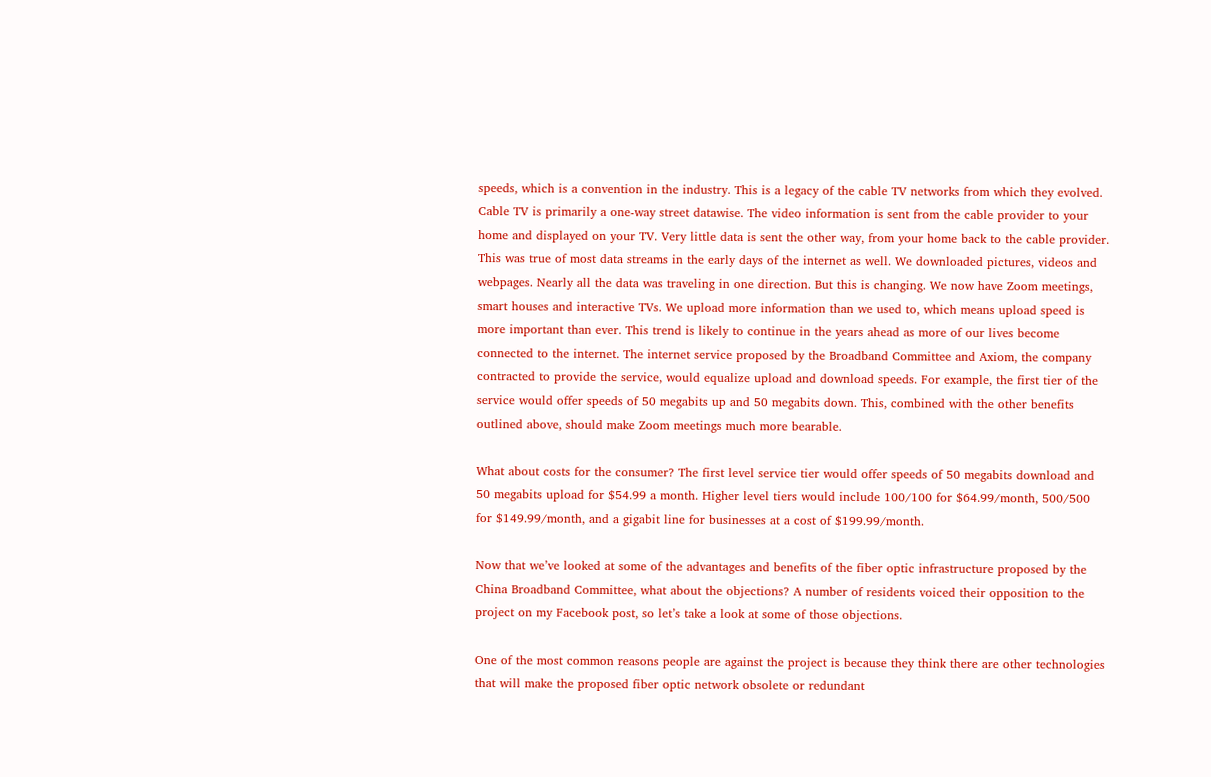speeds, which is a convention in the industry. This is a legacy of the cable TV networks from which they evolved. Cable TV is primarily a one-way street datawise. The video information is sent from the cable provider to your home and displayed on your TV. Very little data is sent the other way, from your home back to the cable provider. This was true of most data streams in the early days of the internet as well. We downloaded pictures, videos and webpages. Nearly all the data was traveling in one direction. But this is changing. We now have Zoom meetings, smart houses and interactive TVs. We upload more information than we used to, which means upload speed is more important than ever. This trend is likely to continue in the years ahead as more of our lives become connected to the internet. The internet service proposed by the Broadband Committee and Axiom, the company contracted to provide the service, would equalize upload and download speeds. For example, the first tier of the service would offer speeds of 50 megabits up and 50 megabits down. This, combined with the other benefits outlined above, should make Zoom meetings much more bearable.

What about costs for the consumer? The first level service tier would offer speeds of 50 megabits download and 50 megabits upload for $54.99 a month. Higher level tiers would include 100/100 for $64.99/month, 500/500 for $149.99/month, and a gigabit line for businesses at a cost of $199.99/month.

Now that we’ve looked at some of the advantages and benefits of the fiber optic infrastructure proposed by the China Broadband Committee, what about the objections? A number of residents voiced their opposition to the project on my Facebook post, so let’s take a look at some of those objections.

One of the most common reasons people are against the project is because they think there are other technologies that will make the proposed fiber optic network obsolete or redundant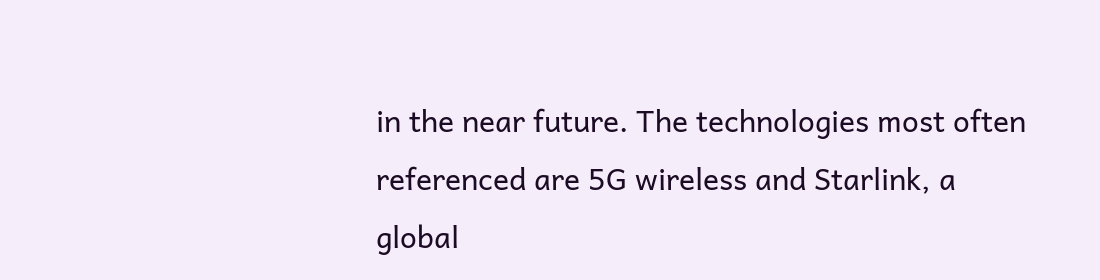in the near future. The technologies most often referenced are 5G wireless and Starlink, a global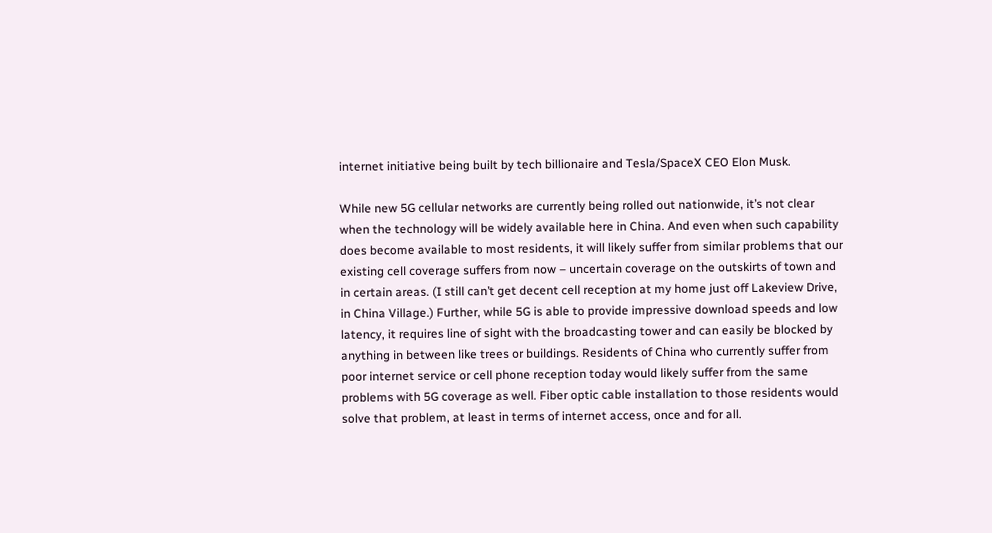internet initiative being built by tech billionaire and Tesla/SpaceX CEO Elon Musk.

While new 5G cellular networks are currently being rolled out nationwide, it’s not clear when the technology will be widely available here in China. And even when such capability does become available to most residents, it will likely suffer from similar problems that our existing cell coverage suffers from now – uncertain coverage on the outskirts of town and in certain areas. (I still can’t get decent cell reception at my home just off Lakeview Drive, in China Village.) Further, while 5G is able to provide impressive download speeds and low latency, it requires line of sight with the broadcasting tower and can easily be blocked by anything in between like trees or buildings. Residents of China who currently suffer from poor internet service or cell phone reception today would likely suffer from the same problems with 5G coverage as well. Fiber optic cable installation to those residents would solve that problem, at least in terms of internet access, once and for all.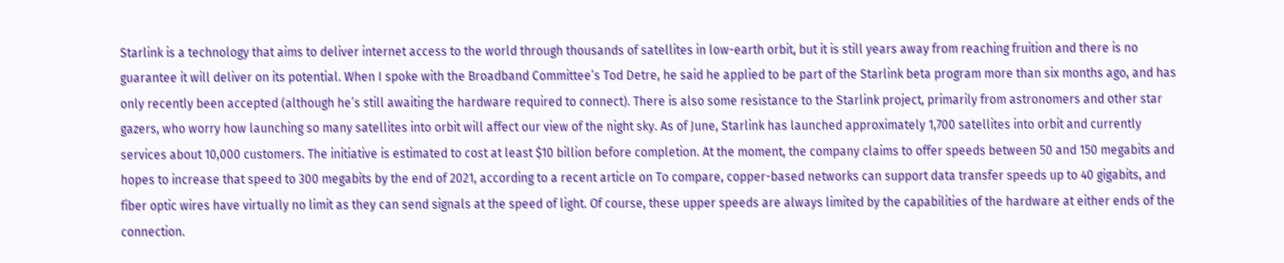Starlink is a technology that aims to deliver internet access to the world through thousands of satellites in low-earth orbit, but it is still years away from reaching fruition and there is no guarantee it will deliver on its potential. When I spoke with the Broadband Committee’s Tod Detre, he said he applied to be part of the Starlink beta program more than six months ago, and has only recently been accepted (although he’s still awaiting the hardware required to connect). There is also some resistance to the Starlink project, primarily from astronomers and other star gazers, who worry how launching so many satellites into orbit will affect our view of the night sky. As of June, Starlink has launched approximately 1,700 satellites into orbit and currently services about 10,000 customers. The initiative is estimated to cost at least $10 billion before completion. At the moment, the company claims to offer speeds between 50 and 150 megabits and hopes to increase that speed to 300 megabits by the end of 2021, according to a recent article on To compare, copper-based networks can support data transfer speeds up to 40 gigabits, and fiber optic wires have virtually no limit as they can send signals at the speed of light. Of course, these upper speeds are always limited by the capabilities of the hardware at either ends of the connection.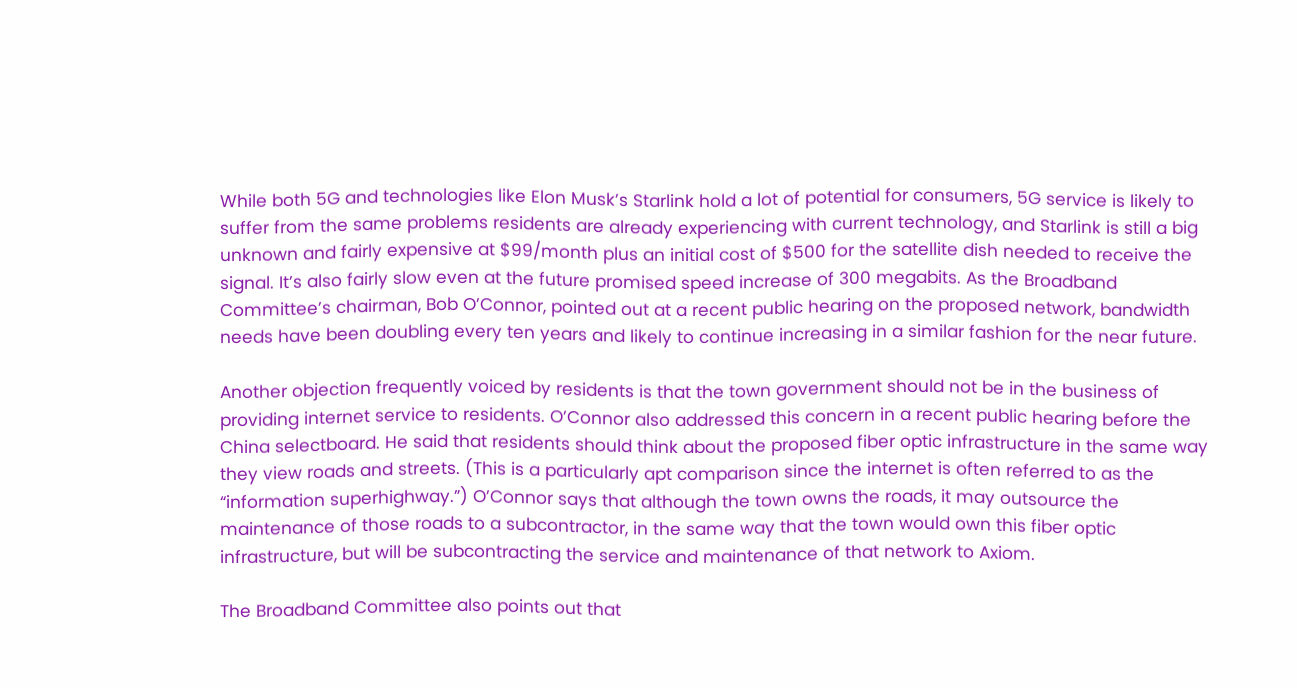While both 5G and technologies like Elon Musk’s Starlink hold a lot of potential for consumers, 5G service is likely to suffer from the same problems residents are already experiencing with current technology, and Starlink is still a big unknown and fairly expensive at $99/month plus an initial cost of $500 for the satellite dish needed to receive the signal. It’s also fairly slow even at the future promised speed increase of 300 megabits. As the Broadband Committee’s chairman, Bob O’Connor, pointed out at a recent public hearing on the proposed network, bandwidth needs have been doubling every ten years and likely to continue increasing in a similar fashion for the near future.

Another objection frequently voiced by residents is that the town government should not be in the business of providing internet service to residents. O’Connor also addressed this concern in a recent public hearing before the China selectboard. He said that residents should think about the proposed fiber optic infrastructure in the same way they view roads and streets. (This is a particularly apt comparison since the internet is often referred to as the “information superhighway.”) O’Connor says that although the town owns the roads, it may outsource the maintenance of those roads to a subcontractor, in the same way that the town would own this fiber optic infrastructure, but will be subcontracting the service and maintenance of that network to Axiom.

The Broadband Committee also points out that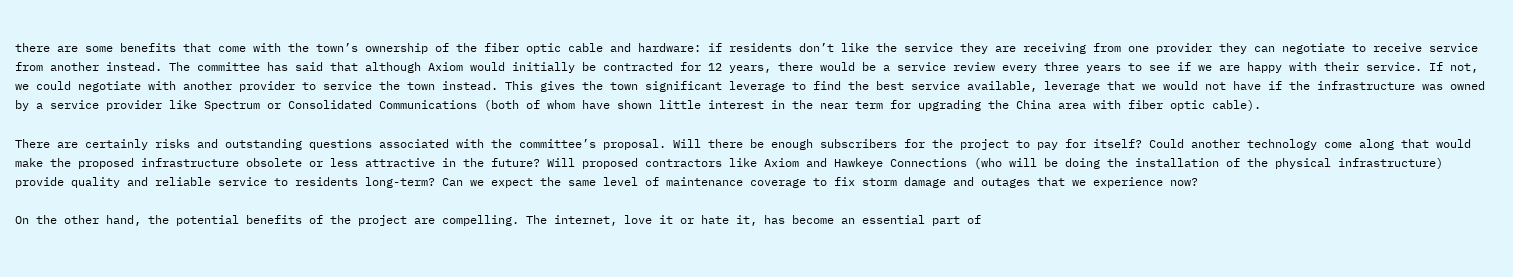there are some benefits that come with the town’s ownership of the fiber optic cable and hardware: if residents don’t like the service they are receiving from one provider they can negotiate to receive service from another instead. The committee has said that although Axiom would initially be contracted for 12 years, there would be a service review every three years to see if we are happy with their service. If not, we could negotiate with another provider to service the town instead. This gives the town significant leverage to find the best service available, leverage that we would not have if the infrastructure was owned by a service provider like Spectrum or Consolidated Communications (both of whom have shown little interest in the near term for upgrading the China area with fiber optic cable).

There are certainly risks and outstanding questions associated with the committee’s proposal. Will there be enough subscribers for the project to pay for itself? Could another technology come along that would make the proposed infrastructure obsolete or less attractive in the future? Will proposed contractors like Axiom and Hawkeye Connections (who will be doing the installation of the physical infrastructure) provide quality and reliable service to residents long-term? Can we expect the same level of maintenance coverage to fix storm damage and outages that we experience now?

On the other hand, the potential benefits of the project are compelling. The internet, love it or hate it, has become an essential part of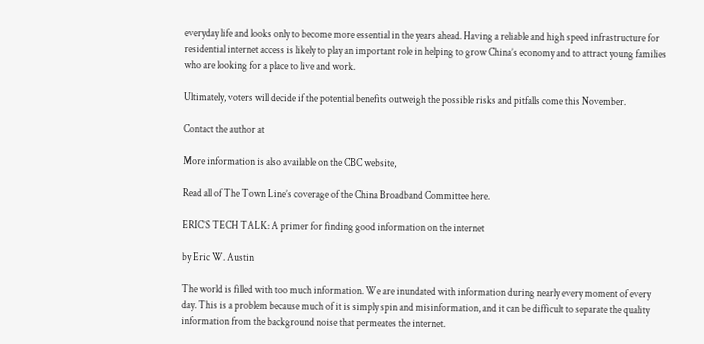everyday life and looks only to become more essential in the years ahead. Having a reliable and high speed infrastructure for residential internet access is likely to play an important role in helping to grow China’s economy and to attract young families who are looking for a place to live and work.

Ultimately, voters will decide if the potential benefits outweigh the possible risks and pitfalls come this November.

Contact the author at

More information is also available on the CBC website,

Read all of The Town Line’s coverage of the China Broadband Committee here.

ERIC’S TECH TALK: A primer for finding good information on the internet

by Eric W. Austin

The world is filled with too much information. We are inundated with information during nearly every moment of every day. This is a problem because much of it is simply spin and misinformation, and it can be difficult to separate the quality information from the background noise that permeates the internet.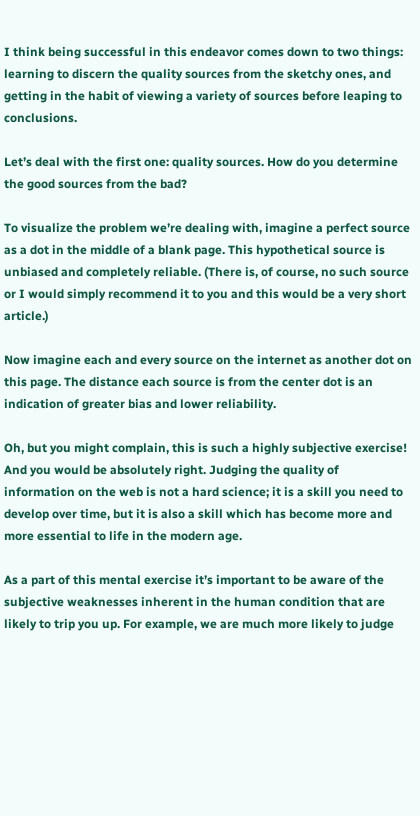I think being successful in this endeavor comes down to two things: learning to discern the quality sources from the sketchy ones, and getting in the habit of viewing a variety of sources before leaping to conclusions.

Let’s deal with the first one: quality sources. How do you determine the good sources from the bad?

To visualize the problem we’re dealing with, imagine a perfect source as a dot in the middle of a blank page. This hypothetical source is unbiased and completely reliable. (There is, of course, no such source or I would simply recommend it to you and this would be a very short article.)

Now imagine each and every source on the internet as another dot on this page. The distance each source is from the center dot is an indication of greater bias and lower reliability.

Oh, but you might complain, this is such a highly subjective exercise! And you would be absolutely right. Judging the quality of information on the web is not a hard science; it is a skill you need to develop over time, but it is also a skill which has become more and more essential to life in the modern age.

As a part of this mental exercise it’s important to be aware of the subjective weaknesses inherent in the human condition that are likely to trip you up. For example, we are much more likely to judge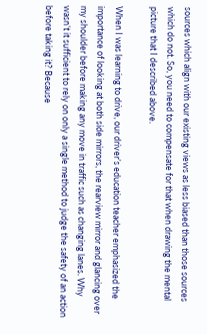sources which align with our existing views as less biased than those sources which do not. So, you need to compensate for that when drawing the mental picture that I described above.

When I was learning to drive, our driver’s education teacher emphasized the importance of looking at both side mirrors, the rearview mirror and glancing over my shoulder before making any move in traffic such as changing lanes. Why wasn’t it sufficient to rely on only a single method to judge the safety of an action before taking it? Because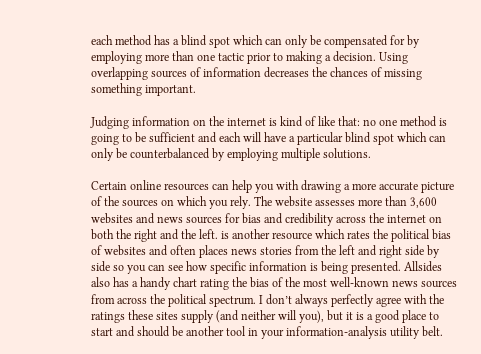each method has a blind spot which can only be compensated for by employing more than one tactic prior to making a decision. Using overlapping sources of information decreases the chances of missing something important.

Judging information on the internet is kind of like that: no one method is going to be sufficient and each will have a particular blind spot which can only be counterbalanced by employing multiple solutions.

Certain online resources can help you with drawing a more accurate picture of the sources on which you rely. The website assesses more than 3,600 websites and news sources for bias and credibility across the internet on both the right and the left. is another resource which rates the political bias of websites and often places news stories from the left and right side by side so you can see how specific information is being presented. Allsides also has a handy chart rating the bias of the most well-known news sources from across the political spectrum. I don’t always perfectly agree with the ratings these sites supply (and neither will you), but it is a good place to start and should be another tool in your information-analysis utility belt.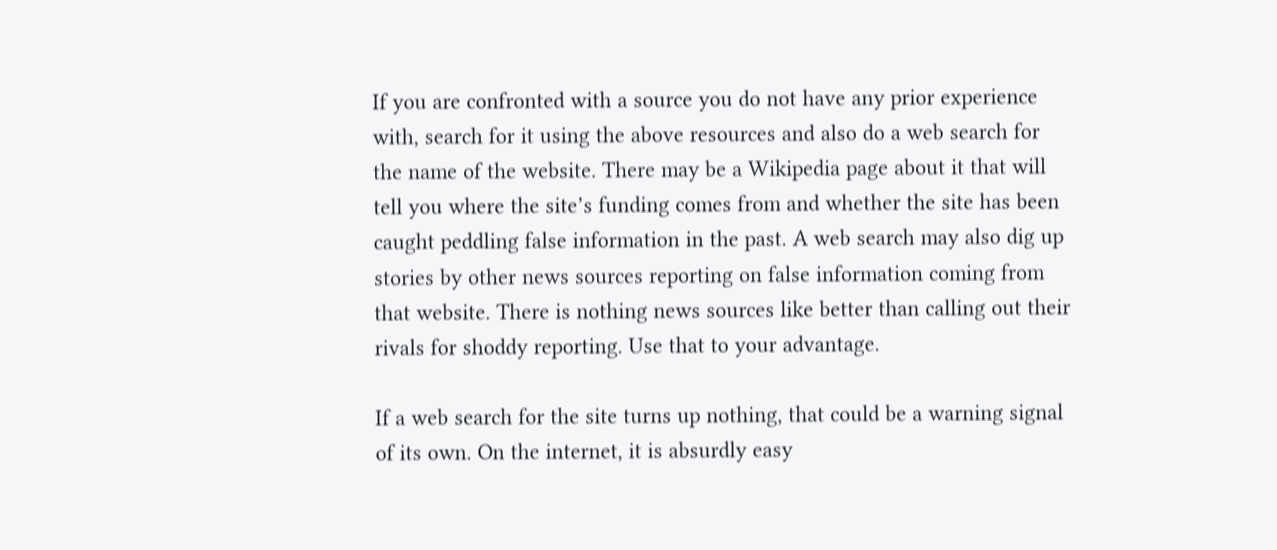If you are confronted with a source you do not have any prior experience with, search for it using the above resources and also do a web search for the name of the website. There may be a Wikipedia page about it that will tell you where the site’s funding comes from and whether the site has been caught peddling false information in the past. A web search may also dig up stories by other news sources reporting on false information coming from that website. There is nothing news sources like better than calling out their rivals for shoddy reporting. Use that to your advantage.

If a web search for the site turns up nothing, that could be a warning signal of its own. On the internet, it is absurdly easy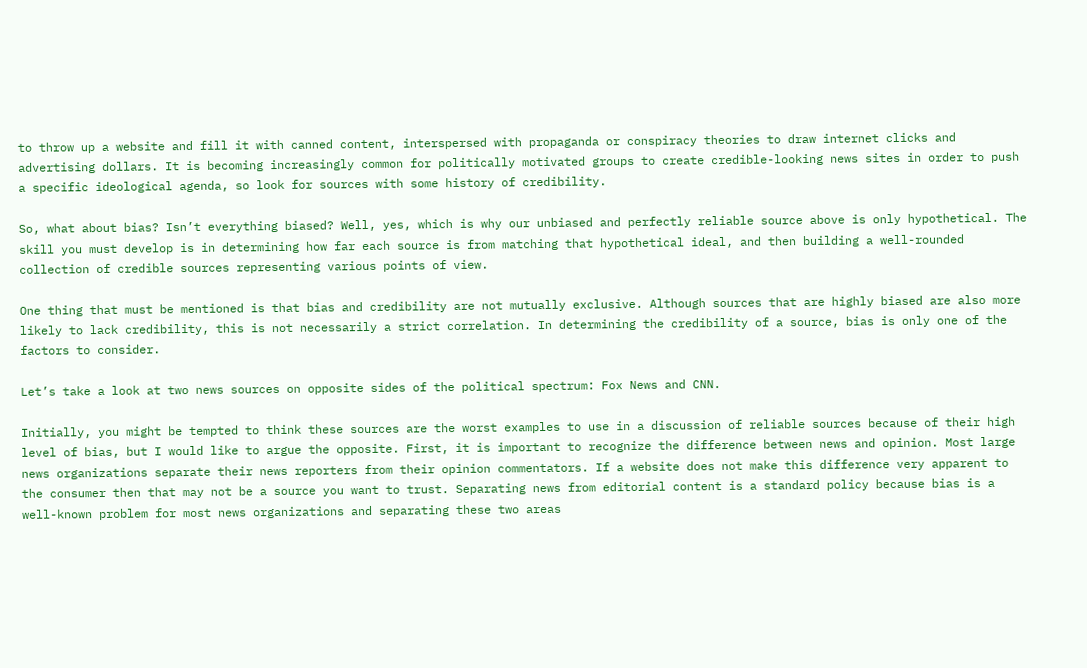to throw up a website and fill it with canned content, interspersed with propaganda or conspiracy theories to draw internet clicks and advertising dollars. It is becoming increasingly common for politically motivated groups to create credible-looking news sites in order to push a specific ideological agenda, so look for sources with some history of credibility.

So, what about bias? Isn’t everything biased? Well, yes, which is why our unbiased and perfectly reliable source above is only hypothetical. The skill you must develop is in determining how far each source is from matching that hypothetical ideal, and then building a well-rounded collection of credible sources representing various points of view.

One thing that must be mentioned is that bias and credibility are not mutually exclusive. Although sources that are highly biased are also more likely to lack credibility, this is not necessarily a strict correlation. In determining the credibility of a source, bias is only one of the factors to consider.

Let’s take a look at two news sources on opposite sides of the political spectrum: Fox News and CNN.

Initially, you might be tempted to think these sources are the worst examples to use in a discussion of reliable sources because of their high level of bias, but I would like to argue the opposite. First, it is important to recognize the difference between news and opinion. Most large news organizations separate their news reporters from their opinion commentators. If a website does not make this difference very apparent to the consumer then that may not be a source you want to trust. Separating news from editorial content is a standard policy because bias is a well-known problem for most news organizations and separating these two areas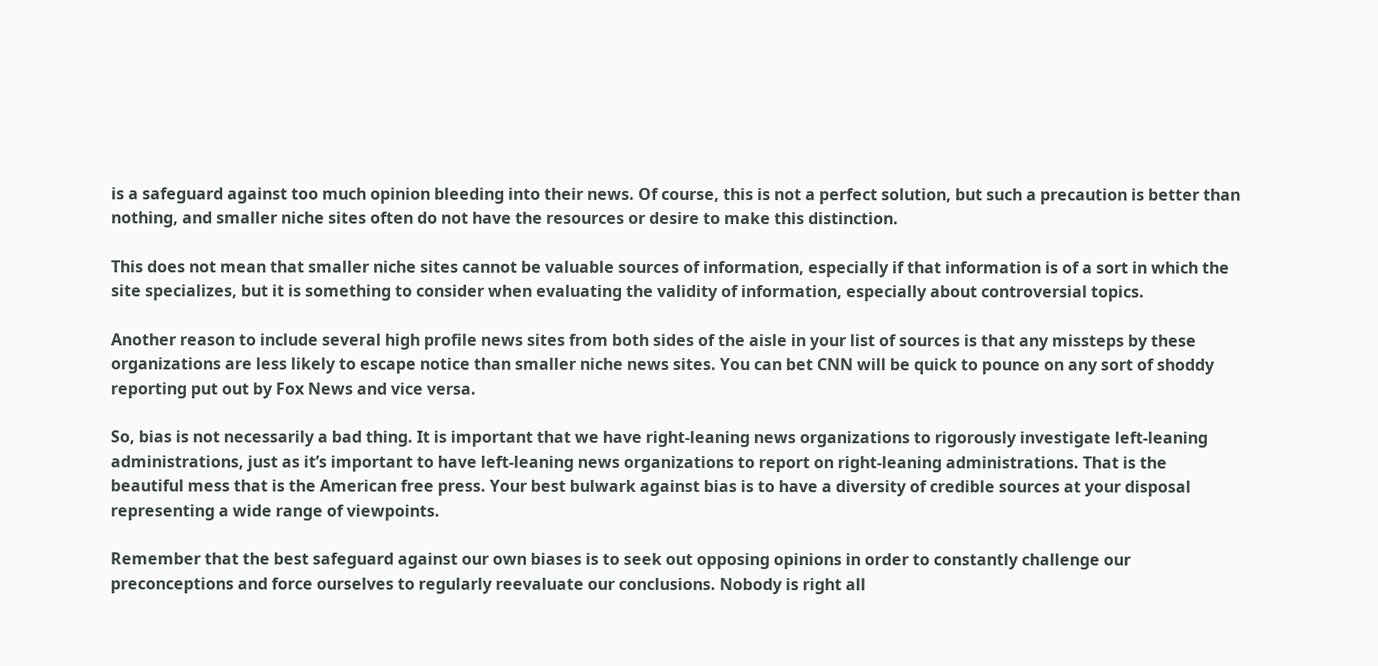is a safeguard against too much opinion bleeding into their news. Of course, this is not a perfect solution, but such a precaution is better than nothing, and smaller niche sites often do not have the resources or desire to make this distinction.

This does not mean that smaller niche sites cannot be valuable sources of information, especially if that information is of a sort in which the site specializes, but it is something to consider when evaluating the validity of information, especially about controversial topics.

Another reason to include several high profile news sites from both sides of the aisle in your list of sources is that any missteps by these organizations are less likely to escape notice than smaller niche news sites. You can bet CNN will be quick to pounce on any sort of shoddy reporting put out by Fox News and vice versa.

So, bias is not necessarily a bad thing. It is important that we have right-leaning news organizations to rigorously investigate left-leaning administrations, just as it’s important to have left-leaning news organizations to report on right-leaning administrations. That is the beautiful mess that is the American free press. Your best bulwark against bias is to have a diversity of credible sources at your disposal representing a wide range of viewpoints.

Remember that the best safeguard against our own biases is to seek out opposing opinions in order to constantly challenge our preconceptions and force ourselves to regularly reevaluate our conclusions. Nobody is right all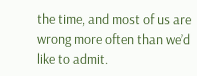the time, and most of us are wrong more often than we’d like to admit.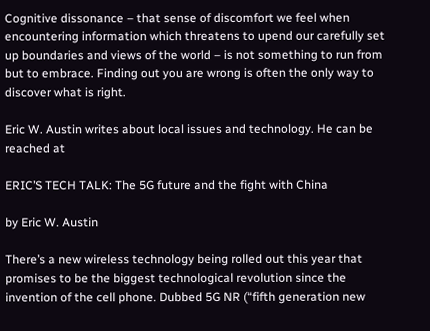Cognitive dissonance – that sense of discomfort we feel when encountering information which threatens to upend our carefully set up boundaries and views of the world – is not something to run from but to embrace. Finding out you are wrong is often the only way to discover what is right.

Eric W. Austin writes about local issues and technology. He can be reached at

ERIC’S TECH TALK: The 5G future and the fight with China

by Eric W. Austin

There’s a new wireless technology being rolled out this year that promises to be the biggest technological revolution since the invention of the cell phone. Dubbed 5G NR (“fifth generation new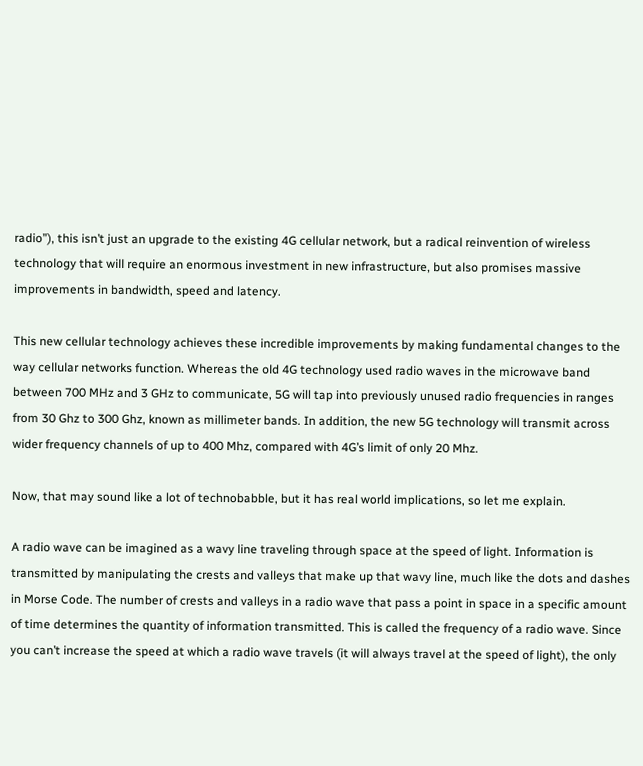radio”), this isn’t just an upgrade to the existing 4G cellular network, but a radical reinvention of wireless technology that will require an enormous investment in new infrastructure, but also promises massive improvements in bandwidth, speed and latency.

This new cellular technology achieves these incredible improvements by making fundamental changes to the way cellular networks function. Whereas the old 4G technology used radio waves in the microwave band between 700 MHz and 3 GHz to communicate, 5G will tap into previously unused radio frequencies in ranges from 30 Ghz to 300 Ghz, known as millimeter bands. In addition, the new 5G technology will transmit across wider frequency channels of up to 400 Mhz, compared with 4G’s limit of only 20 Mhz.

Now, that may sound like a lot of technobabble, but it has real world implications, so let me explain.

A radio wave can be imagined as a wavy line traveling through space at the speed of light. Information is transmitted by manipulating the crests and valleys that make up that wavy line, much like the dots and dashes in Morse Code. The number of crests and valleys in a radio wave that pass a point in space in a specific amount of time determines the quantity of information transmitted. This is called the frequency of a radio wave. Since you can’t increase the speed at which a radio wave travels (it will always travel at the speed of light), the only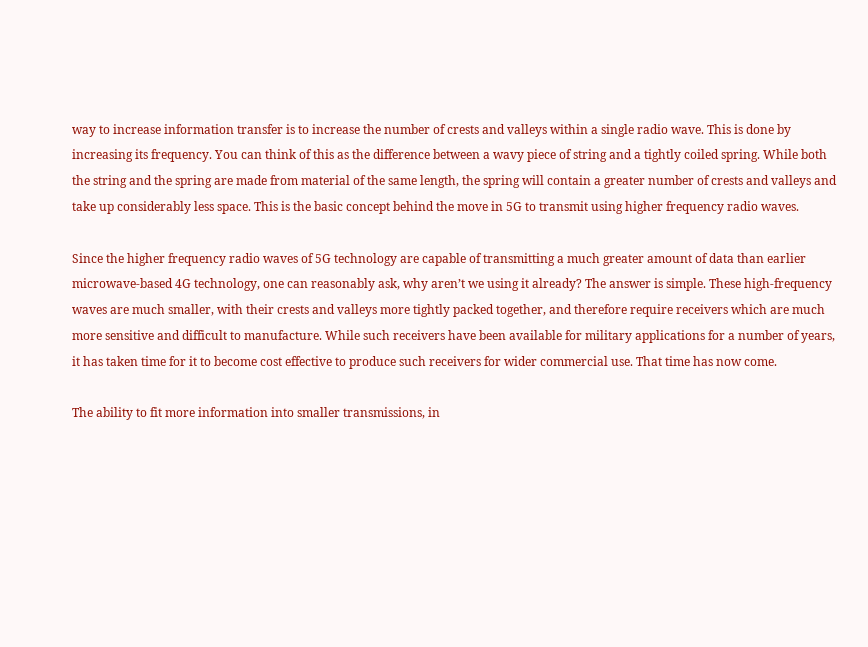way to increase information transfer is to increase the number of crests and valleys within a single radio wave. This is done by increasing its frequency. You can think of this as the difference between a wavy piece of string and a tightly coiled spring. While both the string and the spring are made from material of the same length, the spring will contain a greater number of crests and valleys and take up considerably less space. This is the basic concept behind the move in 5G to transmit using higher frequency radio waves.

Since the higher frequency radio waves of 5G technology are capable of transmitting a much greater amount of data than earlier microwave-based 4G technology, one can reasonably ask, why aren’t we using it already? The answer is simple. These high-frequency waves are much smaller, with their crests and valleys more tightly packed together, and therefore require receivers which are much more sensitive and difficult to manufacture. While such receivers have been available for military applications for a number of years, it has taken time for it to become cost effective to produce such receivers for wider commercial use. That time has now come.

The ability to fit more information into smaller transmissions, in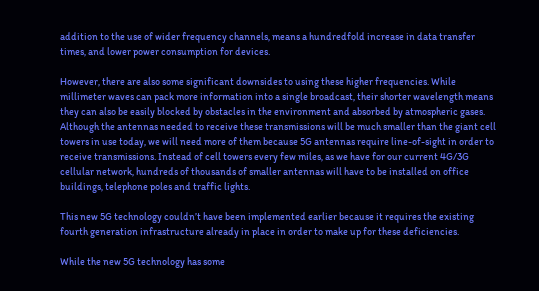addition to the use of wider frequency channels, means a hundredfold increase in data transfer times, and lower power consumption for devices.

However, there are also some significant downsides to using these higher frequencies. While millimeter waves can pack more information into a single broadcast, their shorter wavelength means they can also be easily blocked by obstacles in the environment and absorbed by atmospheric gases. Although the antennas needed to receive these transmissions will be much smaller than the giant cell towers in use today, we will need more of them because 5G antennas require line-of-sight in order to receive transmissions. Instead of cell towers every few miles, as we have for our current 4G/3G cellular network, hundreds of thousands of smaller antennas will have to be installed on office buildings, telephone poles and traffic lights.

This new 5G technology couldn’t have been implemented earlier because it requires the existing fourth generation infrastructure already in place in order to make up for these deficiencies.

While the new 5G technology has some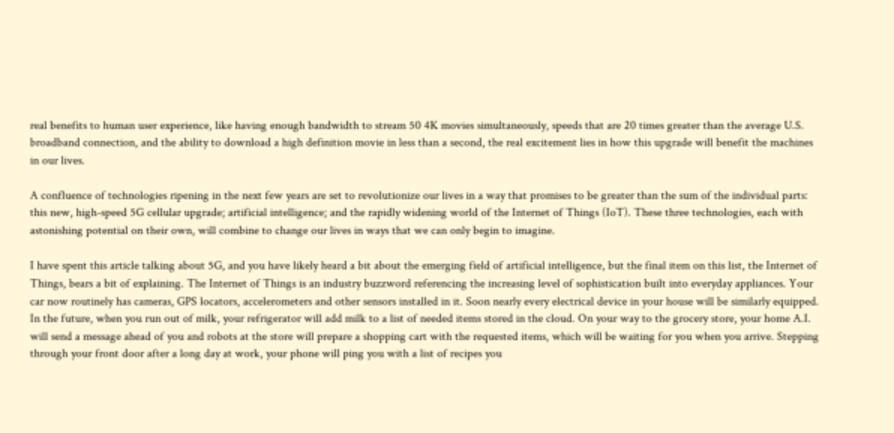real benefits to human user experience, like having enough bandwidth to stream 50 4K movies simultaneously, speeds that are 20 times greater than the average U.S. broadband connection, and the ability to download a high definition movie in less than a second, the real excitement lies in how this upgrade will benefit the machines in our lives.

A confluence of technologies ripening in the next few years are set to revolutionize our lives in a way that promises to be greater than the sum of the individual parts: this new, high-speed 5G cellular upgrade; artificial intelligence; and the rapidly widening world of the Internet of Things (IoT). These three technologies, each with astonishing potential on their own, will combine to change our lives in ways that we can only begin to imagine.

I have spent this article talking about 5G, and you have likely heard a bit about the emerging field of artificial intelligence, but the final item on this list, the Internet of Things, bears a bit of explaining. The Internet of Things is an industry buzzword referencing the increasing level of sophistication built into everyday appliances. Your car now routinely has cameras, GPS locators, accelerometers and other sensors installed in it. Soon nearly every electrical device in your house will be similarly equipped. In the future, when you run out of milk, your refrigerator will add milk to a list of needed items stored in the cloud. On your way to the grocery store, your home A.I. will send a message ahead of you and robots at the store will prepare a shopping cart with the requested items, which will be waiting for you when you arrive. Stepping through your front door after a long day at work, your phone will ping you with a list of recipes you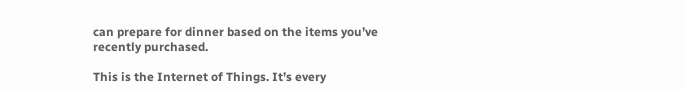can prepare for dinner based on the items you’ve recently purchased.

This is the Internet of Things. It’s every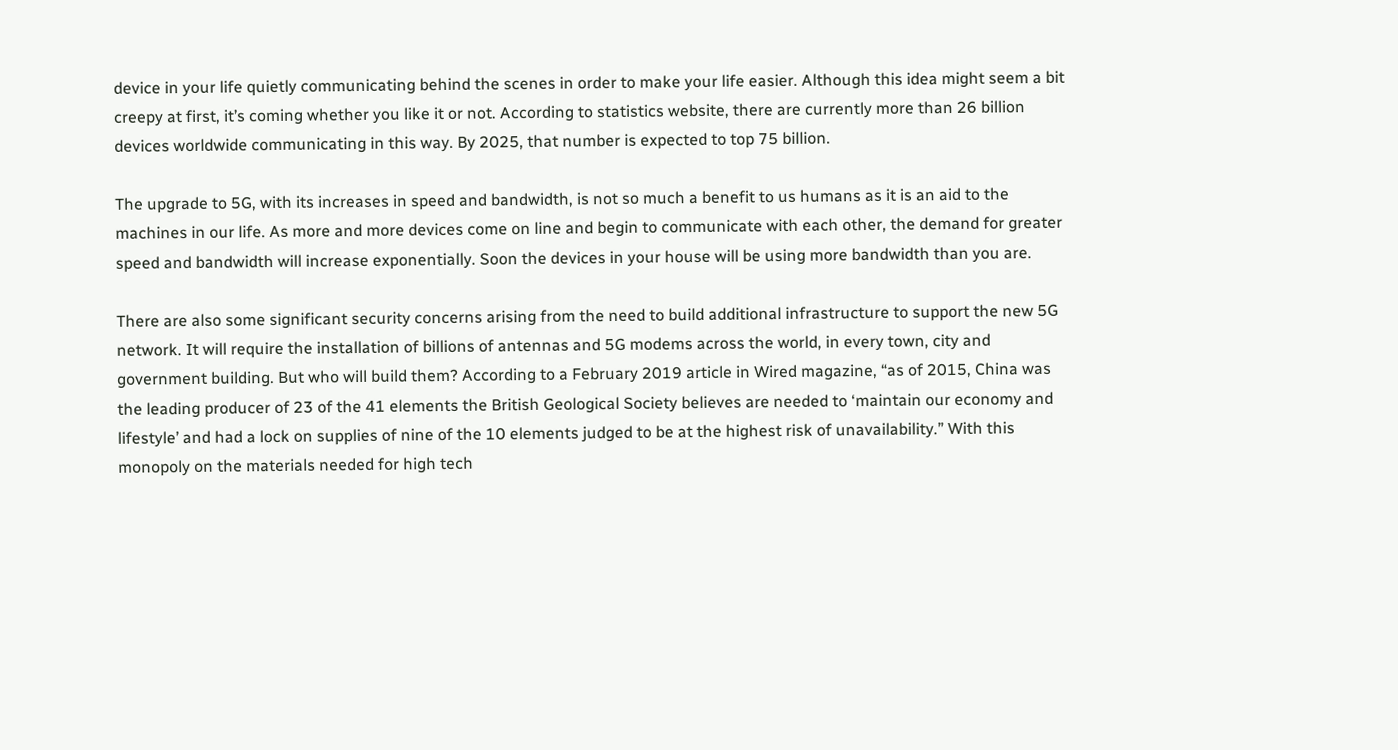device in your life quietly communicating behind the scenes in order to make your life easier. Although this idea might seem a bit creepy at first, it’s coming whether you like it or not. According to statistics website, there are currently more than 26 billion devices worldwide communicating in this way. By 2025, that number is expected to top 75 billion.

The upgrade to 5G, with its increases in speed and bandwidth, is not so much a benefit to us humans as it is an aid to the machines in our life. As more and more devices come on line and begin to communicate with each other, the demand for greater speed and bandwidth will increase exponentially. Soon the devices in your house will be using more bandwidth than you are.

There are also some significant security concerns arising from the need to build additional infrastructure to support the new 5G network. It will require the installation of billions of antennas and 5G modems across the world, in every town, city and government building. But who will build them? According to a February 2019 article in Wired magazine, “as of 2015, China was the leading producer of 23 of the 41 elements the British Geological Society believes are needed to ‘maintain our economy and lifestyle’ and had a lock on supplies of nine of the 10 elements judged to be at the highest risk of unavailability.” With this monopoly on the materials needed for high tech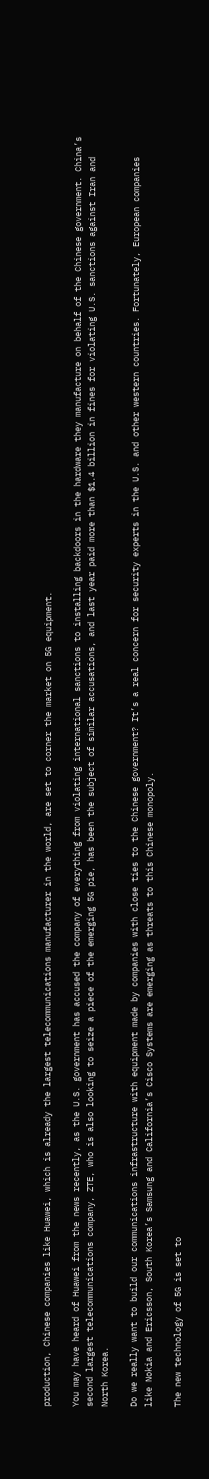production, Chinese companies like Huawei, which is already the largest telecommunications manufacturer in the world, are set to corner the market on 5G equipment.

You may have heard of Huawei from the news recently, as the U.S. government has accused the company of everything from violating international sanctions to installing backdoors in the hardware they manufacture on behalf of the Chinese government. China’s second largest telecommunications company, ZTE, who is also looking to seize a piece of the emerging 5G pie, has been the subject of similar accusations, and last year paid more than $1.4 billion in fines for violating U.S. sanctions against Iran and North Korea.

Do we really want to build our communications infrastructure with equipment made by companies with close ties to the Chinese government? It’s a real concern for security experts in the U.S. and other western countries. Fortunately, European companies like Nokia and Ericsson, South Korea’s Samsung and California’s Cisco Systems are emerging as threats to this Chinese monopoly.

The new technology of 5G is set to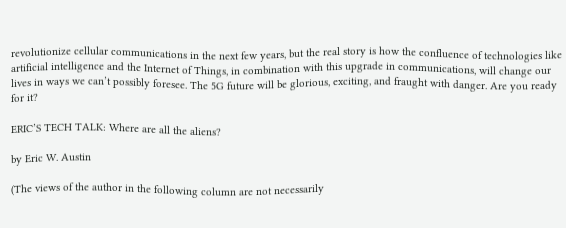revolutionize cellular communications in the next few years, but the real story is how the confluence of technologies like artificial intelligence and the Internet of Things, in combination with this upgrade in communications, will change our lives in ways we can’t possibly foresee. The 5G future will be glorious, exciting, and fraught with danger. Are you ready for it?

ERIC’S TECH TALK: Where are all the aliens?

by Eric W. Austin

(The views of the author in the following column are not necessarily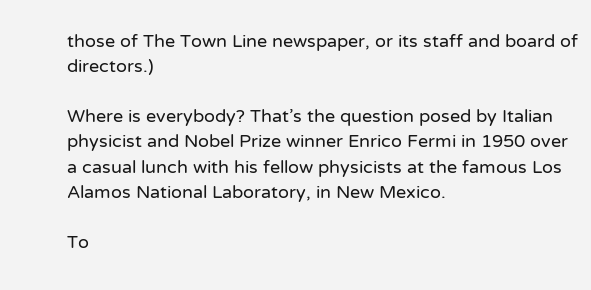those of The Town Line newspaper, or its staff and board of directors.)

Where is everybody? That’s the question posed by Italian physicist and Nobel Prize winner Enrico Fermi in 1950 over a casual lunch with his fellow physicists at the famous Los Alamos National Laboratory, in New Mexico.

To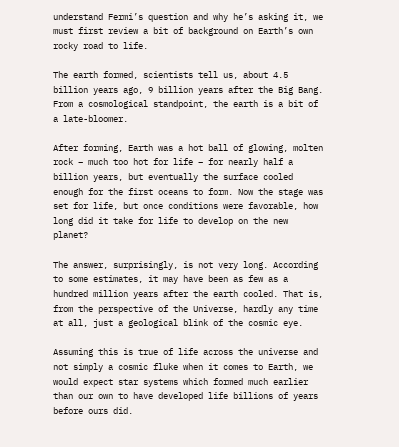understand Fermi’s question and why he’s asking it, we must first review a bit of background on Earth’s own rocky road to life.

The earth formed, scientists tell us, about 4.5 billion years ago, 9 billion years after the Big Bang. From a cosmological standpoint, the earth is a bit of a late-bloomer.

After forming, Earth was a hot ball of glowing, molten rock – much too hot for life – for nearly half a billion years, but eventually the surface cooled enough for the first oceans to form. Now the stage was set for life, but once conditions were favorable, how long did it take for life to develop on the new planet?

The answer, surprisingly, is not very long. According to some estimates, it may have been as few as a hundred million years after the earth cooled. That is, from the perspective of the Universe, hardly any time at all, just a geological blink of the cosmic eye.

Assuming this is true of life across the universe and not simply a cosmic fluke when it comes to Earth, we would expect star systems which formed much earlier than our own to have developed life billions of years before ours did.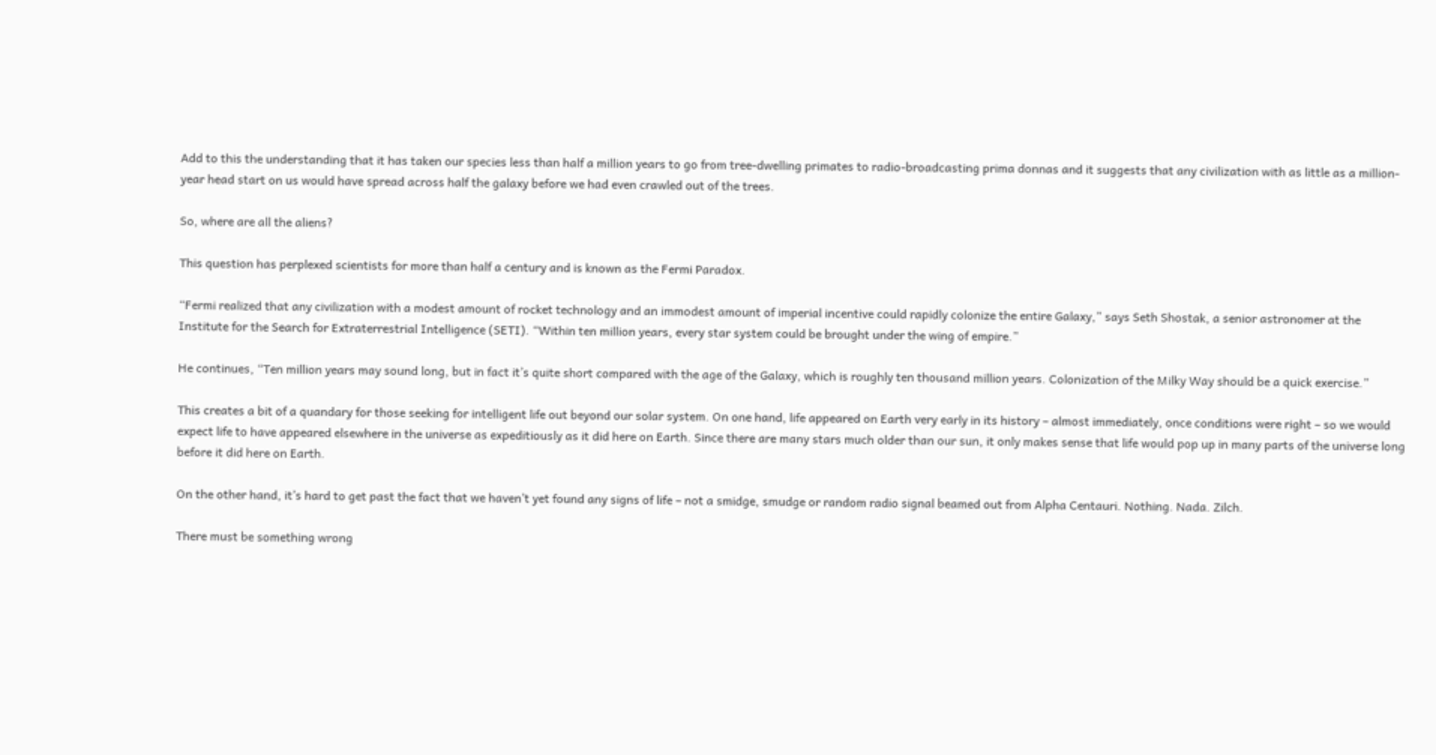Add to this the understanding that it has taken our species less than half a million years to go from tree-dwelling primates to radio-broadcasting prima donnas and it suggests that any civilization with as little as a million-year head start on us would have spread across half the galaxy before we had even crawled out of the trees.

So, where are all the aliens?

This question has perplexed scientists for more than half a century and is known as the Fermi Paradox.

“Fermi realized that any civilization with a modest amount of rocket technology and an immodest amount of imperial incentive could rapidly colonize the entire Galaxy,” says Seth Shostak, a senior astronomer at the Institute for the Search for Extraterrestrial Intelligence (SETI). “Within ten million years, every star system could be brought under the wing of empire.”

He continues, “Ten million years may sound long, but in fact it’s quite short compared with the age of the Galaxy, which is roughly ten thousand million years. Colonization of the Milky Way should be a quick exercise.”

This creates a bit of a quandary for those seeking for intelligent life out beyond our solar system. On one hand, life appeared on Earth very early in its history – almost immediately, once conditions were right – so we would expect life to have appeared elsewhere in the universe as expeditiously as it did here on Earth. Since there are many stars much older than our sun, it only makes sense that life would pop up in many parts of the universe long before it did here on Earth.

On the other hand, it’s hard to get past the fact that we haven’t yet found any signs of life – not a smidge, smudge or random radio signal beamed out from Alpha Centauri. Nothing. Nada. Zilch.

There must be something wrong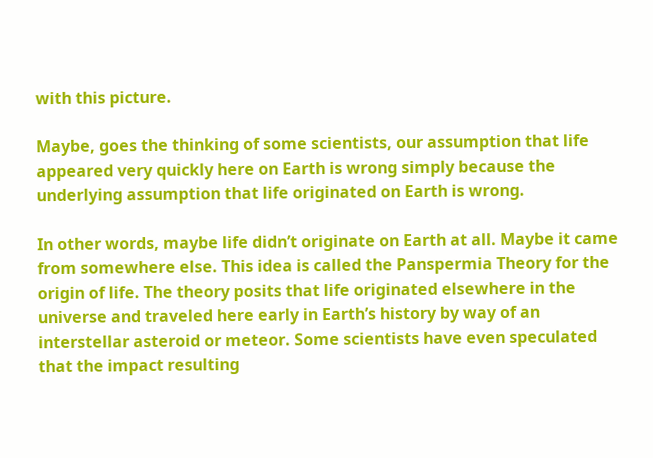with this picture.

Maybe, goes the thinking of some scientists, our assumption that life appeared very quickly here on Earth is wrong simply because the underlying assumption that life originated on Earth is wrong.

In other words, maybe life didn’t originate on Earth at all. Maybe it came from somewhere else. This idea is called the Panspermia Theory for the origin of life. The theory posits that life originated elsewhere in the universe and traveled here early in Earth’s history by way of an interstellar asteroid or meteor. Some scientists have even speculated that the impact resulting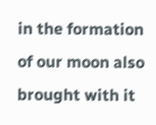in the formation of our moon also brought with it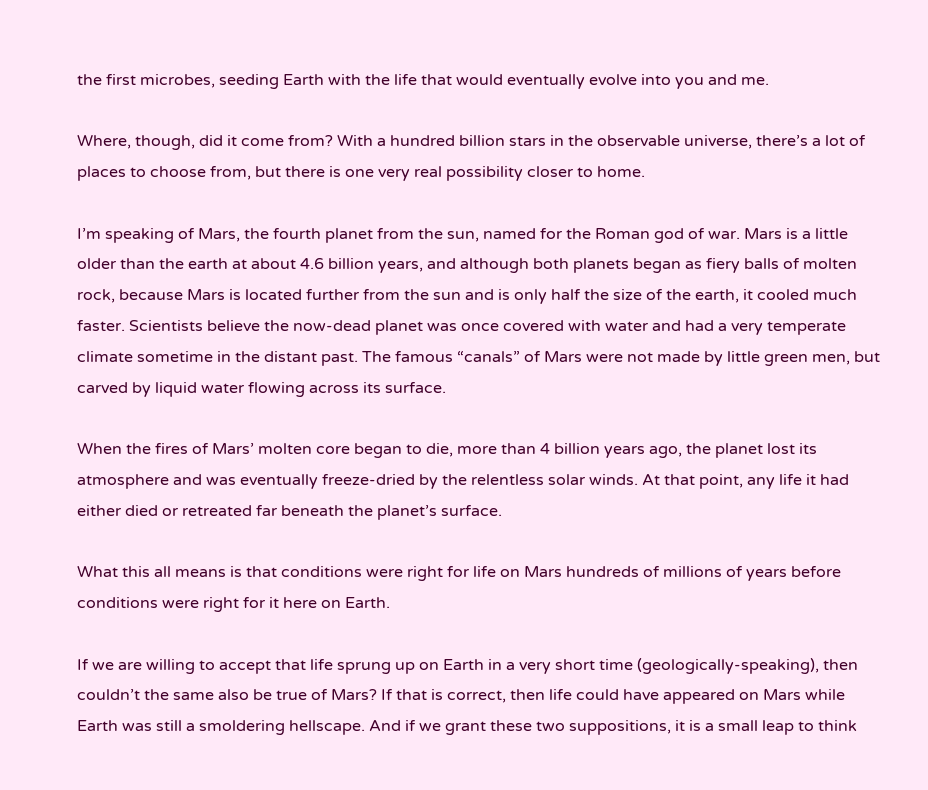the first microbes, seeding Earth with the life that would eventually evolve into you and me.

Where, though, did it come from? With a hundred billion stars in the observable universe, there’s a lot of places to choose from, but there is one very real possibility closer to home.

I’m speaking of Mars, the fourth planet from the sun, named for the Roman god of war. Mars is a little older than the earth at about 4.6 billion years, and although both planets began as fiery balls of molten rock, because Mars is located further from the sun and is only half the size of the earth, it cooled much faster. Scientists believe the now-dead planet was once covered with water and had a very temperate climate sometime in the distant past. The famous “canals” of Mars were not made by little green men, but carved by liquid water flowing across its surface.

When the fires of Mars’ molten core began to die, more than 4 billion years ago, the planet lost its atmosphere and was eventually freeze-dried by the relentless solar winds. At that point, any life it had either died or retreated far beneath the planet’s surface.

What this all means is that conditions were right for life on Mars hundreds of millions of years before conditions were right for it here on Earth.

If we are willing to accept that life sprung up on Earth in a very short time (geologically-speaking), then couldn’t the same also be true of Mars? If that is correct, then life could have appeared on Mars while Earth was still a smoldering hellscape. And if we grant these two suppositions, it is a small leap to think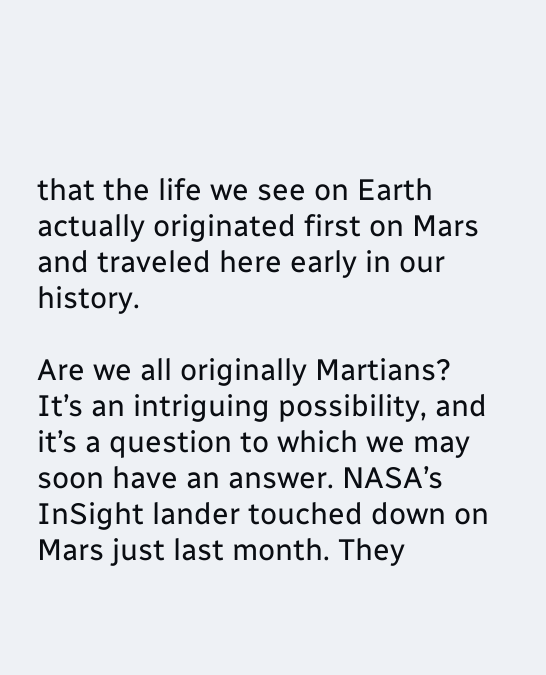that the life we see on Earth actually originated first on Mars and traveled here early in our history.

Are we all originally Martians? It’s an intriguing possibility, and it’s a question to which we may soon have an answer. NASA’s InSight lander touched down on Mars just last month. They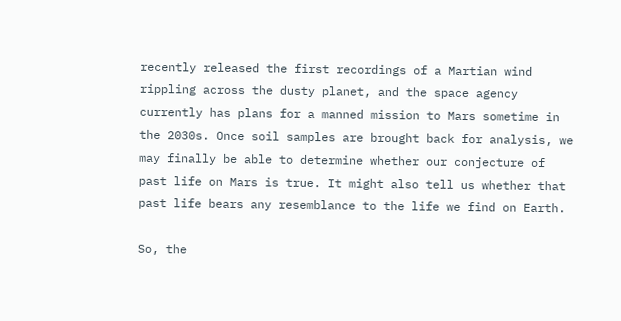recently released the first recordings of a Martian wind rippling across the dusty planet, and the space agency currently has plans for a manned mission to Mars sometime in the 2030s. Once soil samples are brought back for analysis, we may finally be able to determine whether our conjecture of past life on Mars is true. It might also tell us whether that past life bears any resemblance to the life we find on Earth.

So, the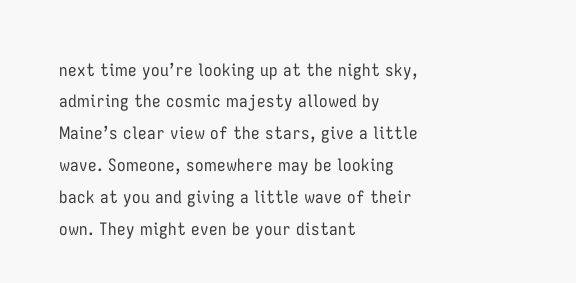next time you’re looking up at the night sky, admiring the cosmic majesty allowed by Maine’s clear view of the stars, give a little wave. Someone, somewhere may be looking back at you and giving a little wave of their own. They might even be your distant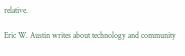relative.

Eric W. Austin writes about technology and community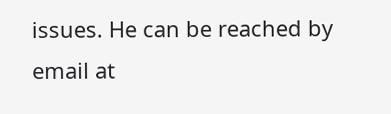issues. He can be reached by email at